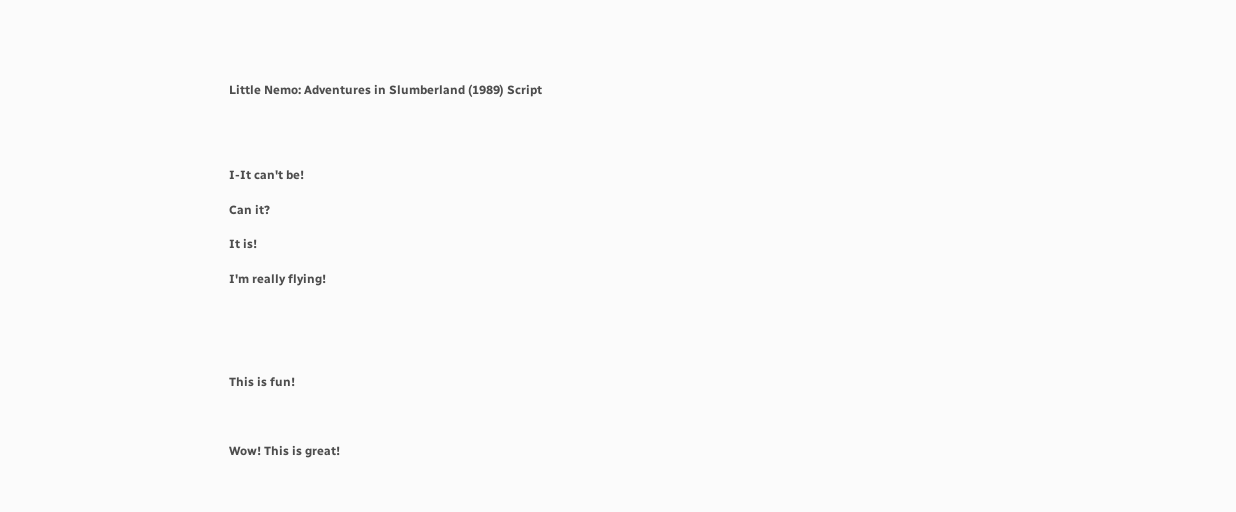Little Nemo: Adventures in Slumberland (1989) Script




I-It can't be!

Can it?

It is!

I'm really flying!





This is fun!



Wow! This is great!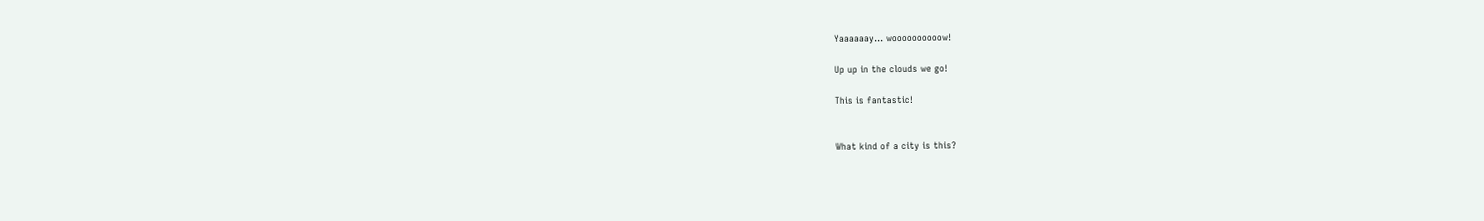Yaaaaaay... woooooooooow!

Up up in the clouds we go!

This is fantastic!


What kind of a city is this?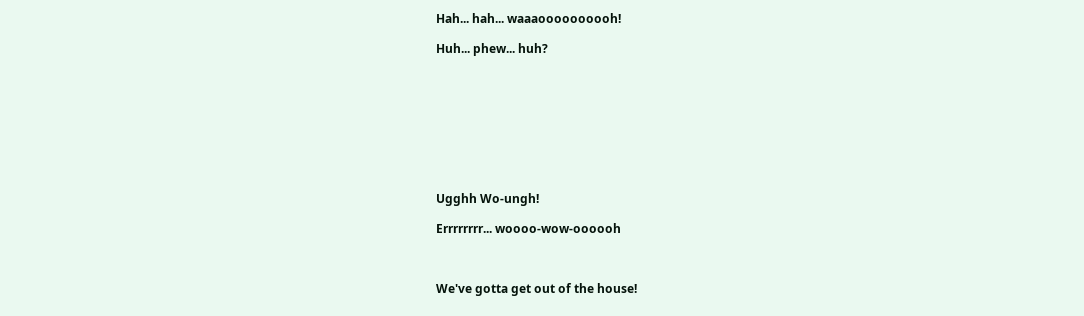Hah... hah... waaaoooooooooh!

Huh... phew... huh?









Ugghh Wo-ungh!

Errrrrrrr... woooo-wow-oooooh



We've gotta get out of the house!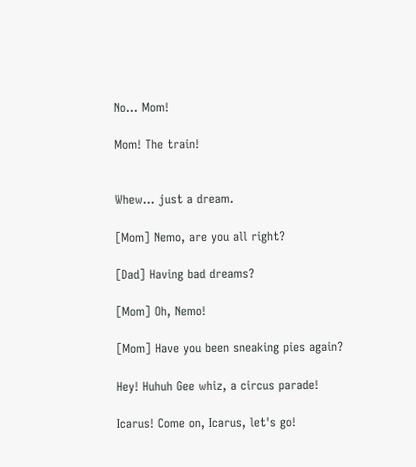No... Mom!

Mom! The train!


Whew... just a dream.

[Mom] Nemo, are you all right?

[Dad] Having bad dreams?

[Mom] Oh, Nemo!

[Mom] Have you been sneaking pies again?

Hey! Huhuh Gee whiz, a circus parade!

Icarus! Come on, Icarus, let's go!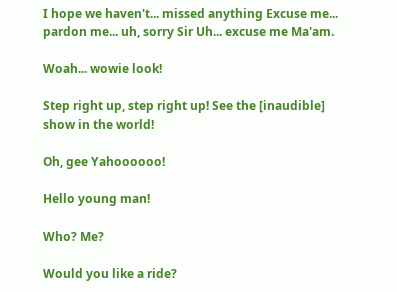I hope we haven't... missed anything Excuse me... pardon me... uh, sorry Sir Uh... excuse me Ma'am.

Woah... wowie look!

Step right up, step right up! See the [inaudible] show in the world!

Oh, gee Yahoooooo!

Hello young man!

Who? Me?

Would you like a ride?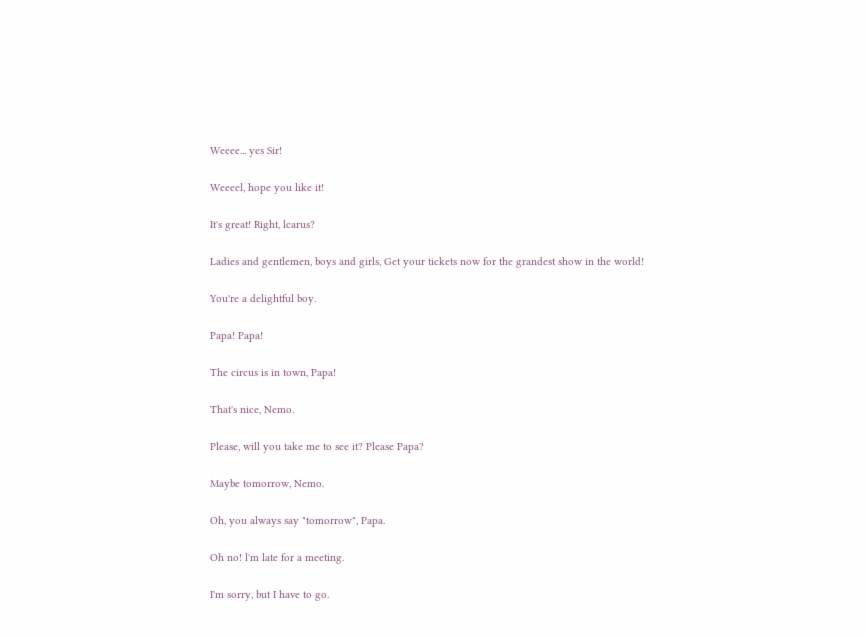Weeee... yes Sir!

Weeeel, hope you like it!

It's great! Right, lcarus?

Ladies and gentlemen, boys and girls, Get your tickets now for the grandest show in the world!

You're a delightful boy.

Papa! Papa!

The circus is in town, Papa!

That's nice, Nemo.

Please, will you take me to see it? Please Papa?

Maybe tomorrow, Nemo.

Oh, you always say "tomorrow", Papa.

Oh no! l'm late for a meeting.

I'm sorry, but I have to go.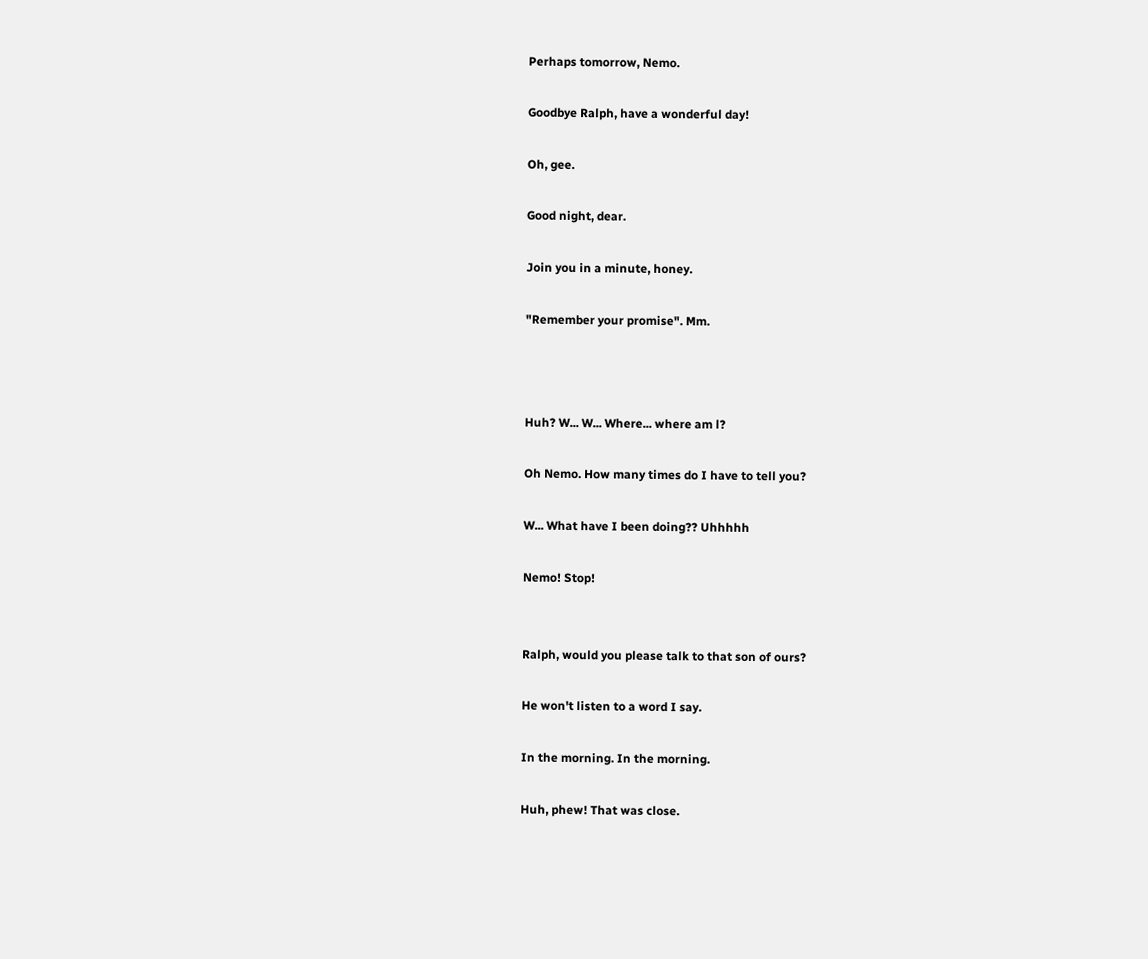Perhaps tomorrow, Nemo.

Goodbye Ralph, have a wonderful day!

Oh, gee.

Good night, dear.

Join you in a minute, honey.

"Remember your promise". Mm.



Huh? W... W... Where... where am l?

Oh Nemo. How many times do I have to tell you?

W... What have I been doing?? Uhhhhh

Nemo! Stop!


Ralph, would you please talk to that son of ours?

He won't listen to a word I say.

In the morning. In the morning.

Huh, phew! That was close.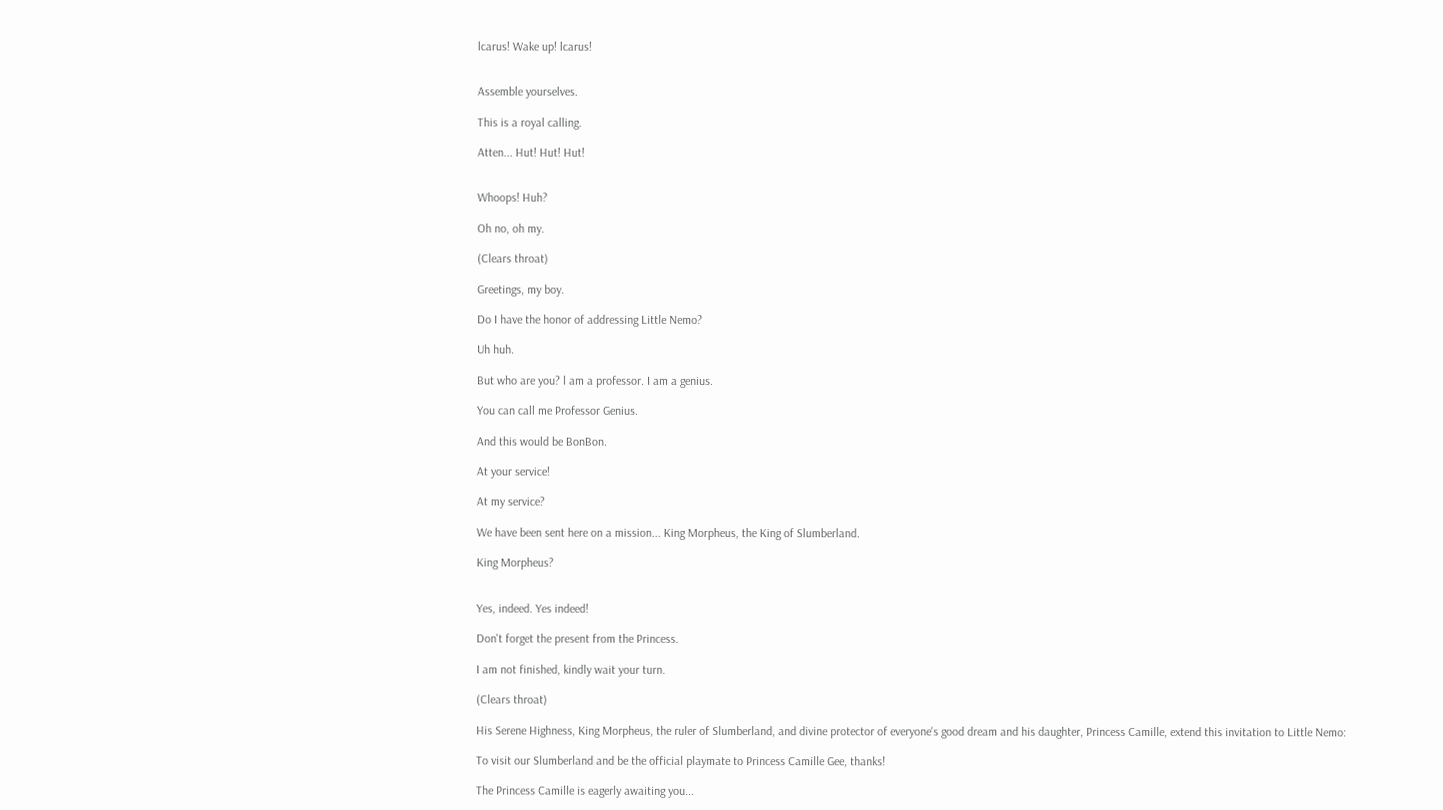lcarus! Wake up! lcarus!


Assemble yourselves.

This is a royal calling.

Atten... Hut! Hut! Hut!


Whoops! Huh?

Oh no, oh my.

(Clears throat)

Greetings, my boy.

Do I have the honor of addressing Little Nemo?

Uh huh.

But who are you? l am a professor. I am a genius.

You can call me Professor Genius.

And this would be BonBon.

At your service!

At my service?

We have been sent here on a mission... King Morpheus, the King of Slumberland.

King Morpheus?


Yes, indeed. Yes indeed!

Don't forget the present from the Princess.

I am not finished, kindly wait your turn.

(Clears throat)

His Serene Highness, King Morpheus, the ruler of Slumberland, and divine protector of everyone's good dream and his daughter, Princess Camille, extend this invitation to Little Nemo:

To visit our Slumberland and be the official playmate to Princess Camille Gee, thanks!

The Princess Camille is eagerly awaiting you...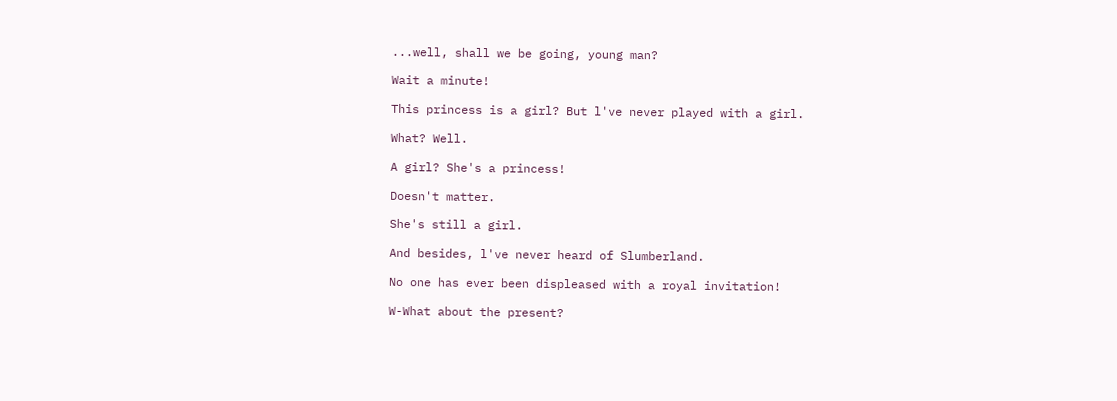...well, shall we be going, young man?

Wait a minute!

This princess is a girl? But l've never played with a girl.

What? Well.

A girl? She's a princess!

Doesn't matter.

She's still a girl.

And besides, l've never heard of Slumberland.

No one has ever been displeased with a royal invitation!

W-What about the present?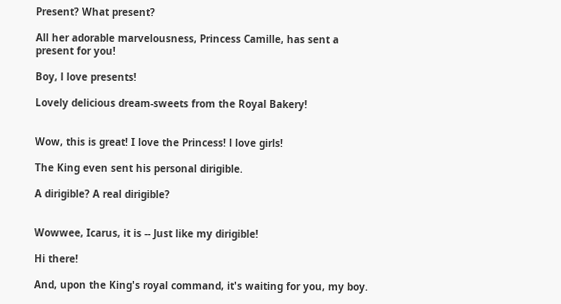Present? What present?

All her adorable marvelousness, Princess Camille, has sent a present for you!

Boy, l love presents!

Lovely delicious dream-sweets from the Royal Bakery!


Wow, this is great! I love the Princess! l love girls!

The King even sent his personal dirigible.

A dirigible? A real dirigible?


Wowwee, Icarus, it is -- Just like my dirigible!

Hi there!

And, upon the King's royal command, it's waiting for you, my boy.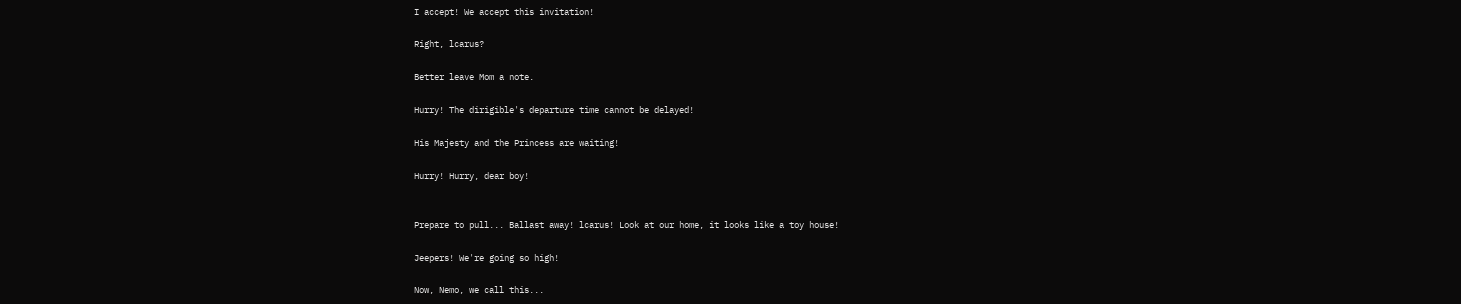I accept! We accept this invitation!

Right, lcarus?

Better leave Mom a note.

Hurry! The dirigible's departure time cannot be delayed!

His Majesty and the Princess are waiting!

Hurry! Hurry, dear boy!


Prepare to pull... Ballast away! lcarus! Look at our home, it looks like a toy house!

Jeepers! We're going so high!

Now, Nemo, we call this...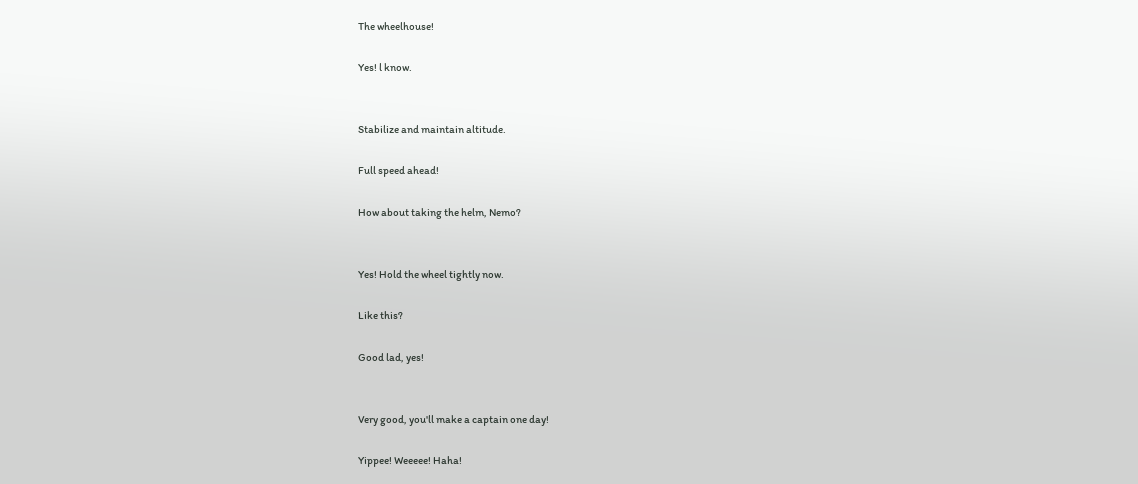The wheelhouse!

Yes! l know.


Stabilize and maintain altitude.

Full speed ahead!

How about taking the helm, Nemo?


Yes! Hold the wheel tightly now.

Like this?

Good lad, yes!


Very good, you'll make a captain one day!

Yippee! Weeeee! Haha!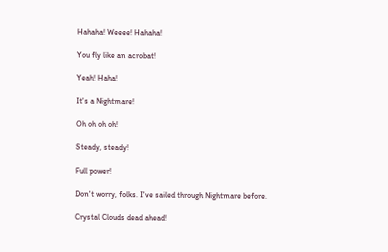Hahaha! Weeee! Hahaha!

You fly like an acrobat!

Yeah! Haha!

It's a Nightmare!

Oh oh oh oh!

Steady, steady!

Full power!

Don't worry, folks. I've sailed through Nightmare before.

Crystal Clouds dead ahead!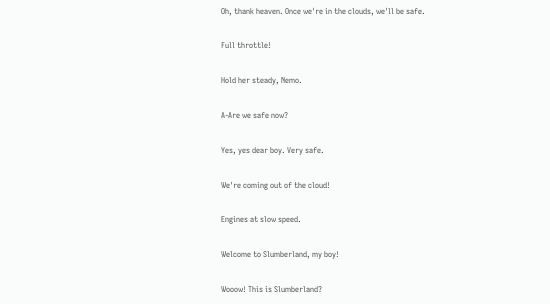Oh, thank heaven. Once we're in the clouds, we'll be safe.

Full throttle!

Hold her steady, Nemo.

A-Are we safe now?

Yes, yes dear boy. Very safe.

We're coming out of the cloud!

Engines at slow speed.

Welcome to Slumberland, my boy!

Wooow! This is Slumberland?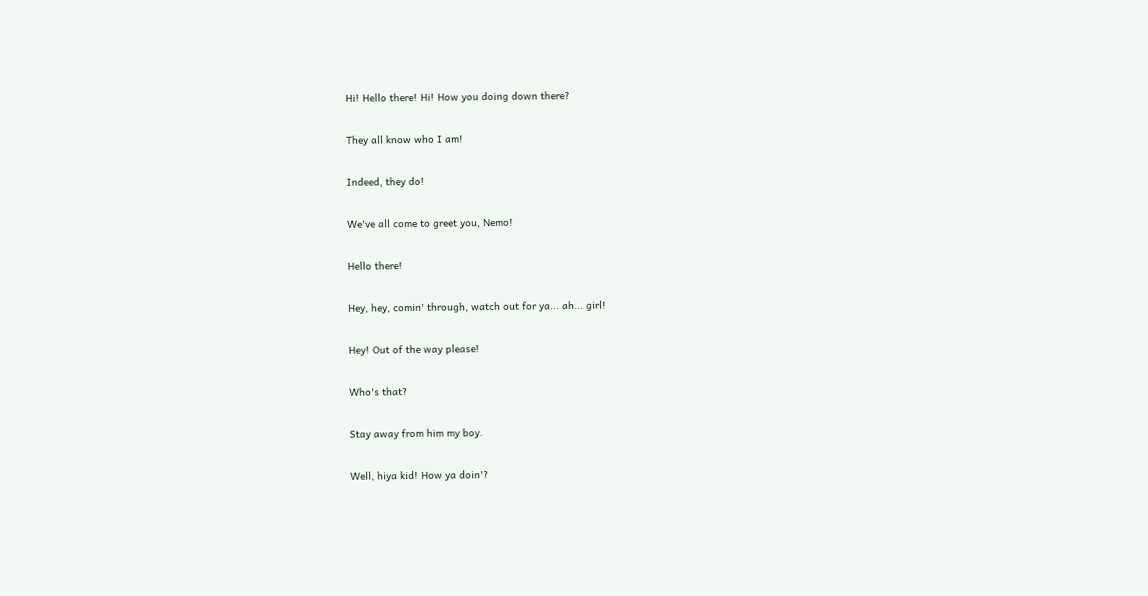Hi! Hello there! Hi! How you doing down there?

They all know who I am!

Indeed, they do!

We've all come to greet you, Nemo!

Hello there!

Hey, hey, comin' through, watch out for ya... ah... girl!

Hey! Out of the way please!

Who's that?

Stay away from him my boy.

Well, hiya kid! How ya doin'?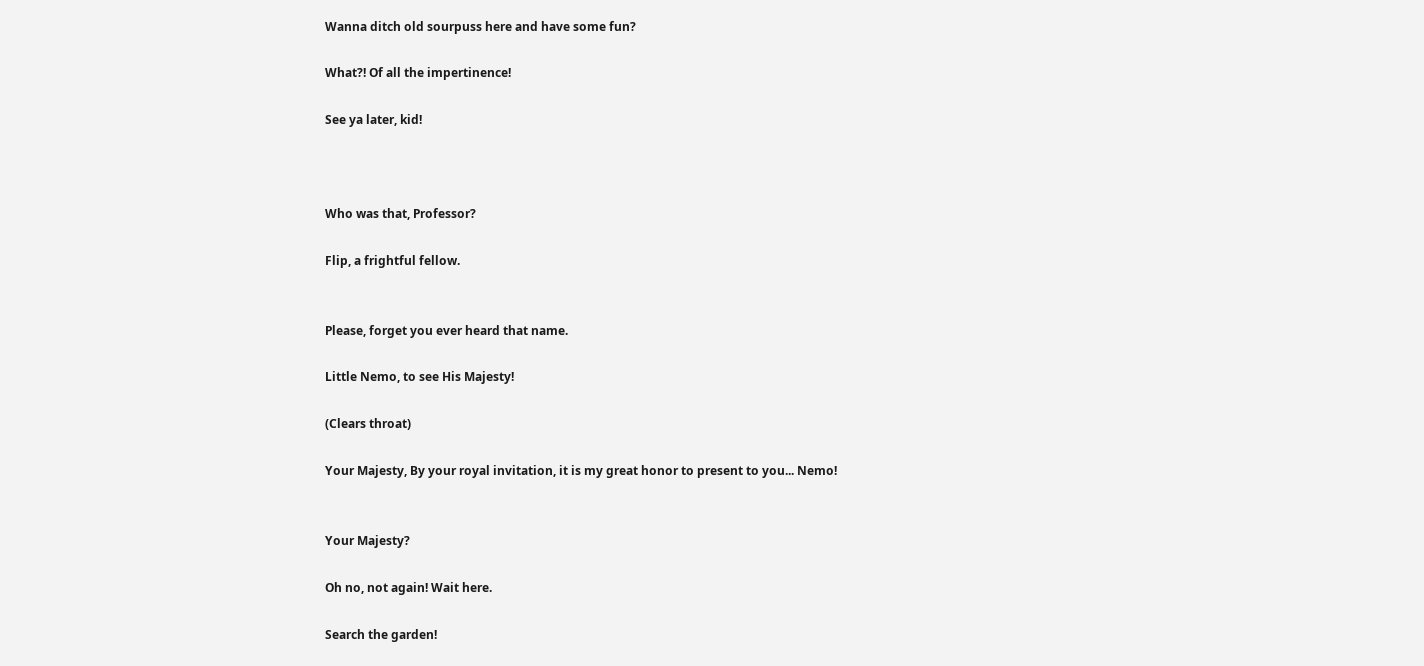Wanna ditch old sourpuss here and have some fun?

What?! Of all the impertinence!

See ya later, kid!



Who was that, Professor?

Flip, a frightful fellow.


Please, forget you ever heard that name.

Little Nemo, to see His Majesty!

(Clears throat)

Your Majesty, By your royal invitation, it is my great honor to present to you... Nemo!


Your Majesty?

Oh no, not again! Wait here.

Search the garden!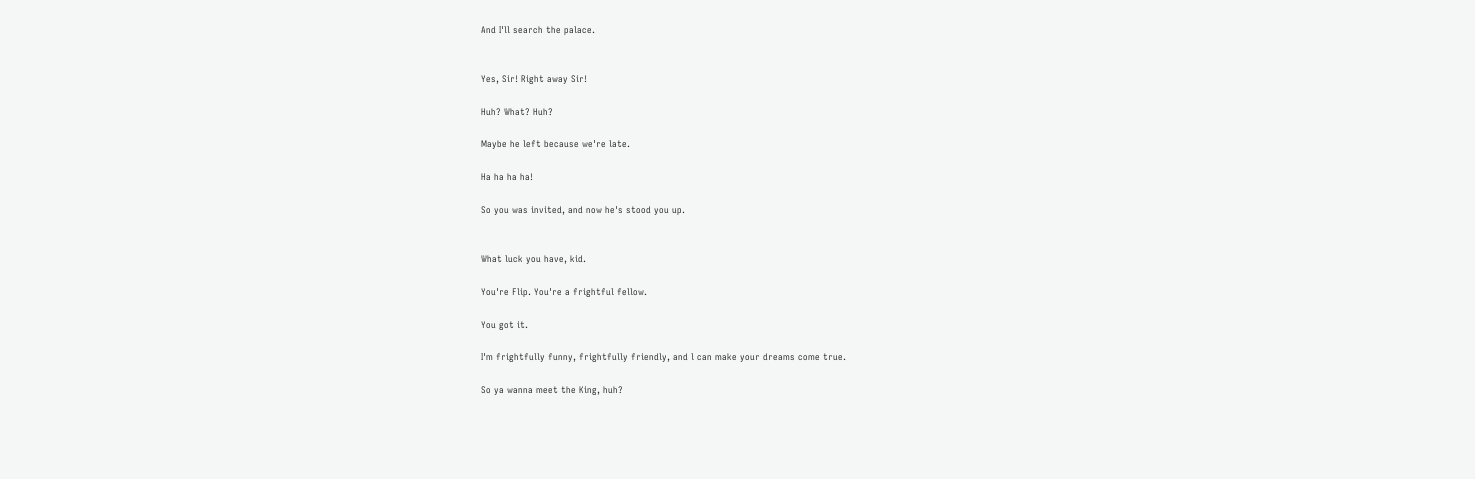And I'll search the palace.


Yes, Sir! Right away Sir!

Huh? What? Huh?

Maybe he left because we're late.

Ha ha ha ha!

So you was invited, and now he's stood you up.


What luck you have, kid.

You're Flip. You're a frightful fellow.

You got it.

I'm frightfully funny, frightfully friendly, and l can make your dreams come true.

So ya wanna meet the King, huh?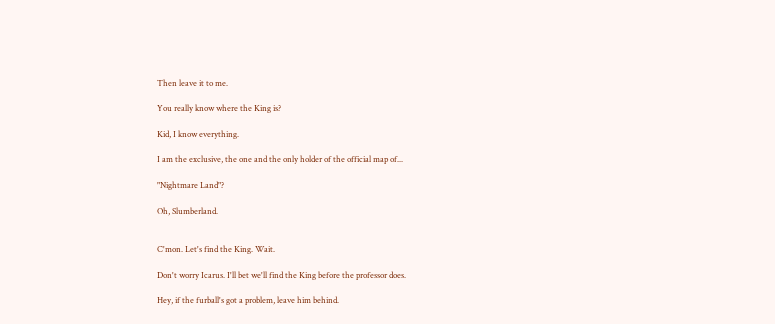Then leave it to me.

You really know where the King is?

Kid, I know everything.

I am the exclusive, the one and the only holder of the official map of...

"Nightmare Land"?

Oh, Slumberland.


C'mon. Let's find the King. Wait.

Don't worry Icarus. I'll bet we'll find the King before the professor does.

Hey, if the furball's got a problem, leave him behind.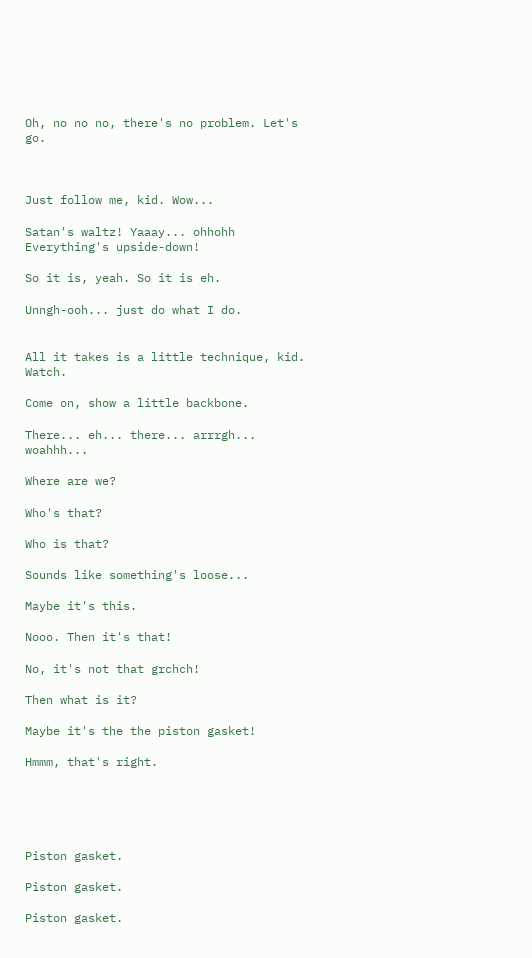Oh, no no no, there's no problem. Let's go.



Just follow me, kid. Wow...

Satan's waltz! Yaaay... ohhohh Everything's upside-down!

So it is, yeah. So it is eh.

Unngh-ooh... just do what I do.


All it takes is a little technique, kid. Watch.

Come on, show a little backbone.

There... eh... there... arrrgh... woahhh...

Where are we?

Who's that?

Who is that?

Sounds like something's loose...

Maybe it's this.

Nooo. Then it's that!

No, it's not that grchch!

Then what is it?

Maybe it's the the piston gasket!

Hmmm, that's right.





Piston gasket.

Piston gasket.

Piston gasket.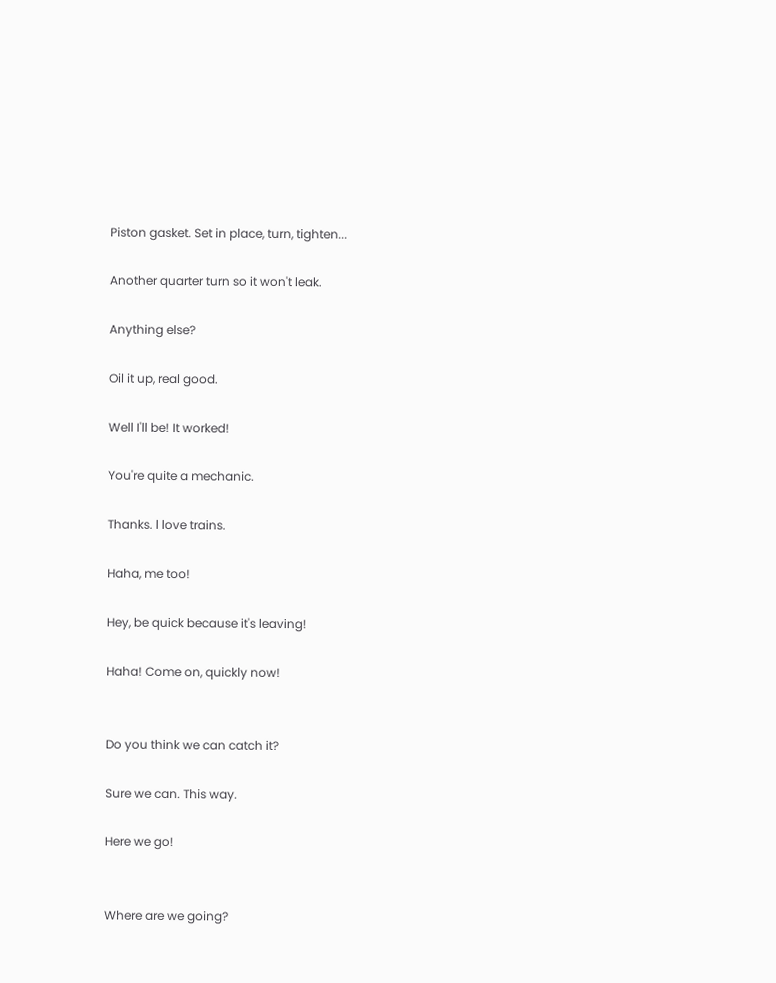Piston gasket. Set in place, turn, tighten...

Another quarter turn so it won't leak.

Anything else?

Oil it up, real good.

Well I'll be! It worked!

You're quite a mechanic.

Thanks. l love trains.

Haha, me too!

Hey, be quick because it's leaving!

Haha! Come on, quickly now!


Do you think we can catch it?

Sure we can. This way.

Here we go!


Where are we going?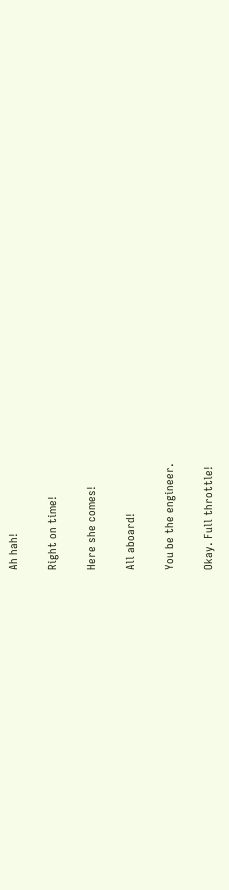Ah hah!

Right on time!

Here she comes!

All aboard!

You be the engineer.

Okay. Full throttle!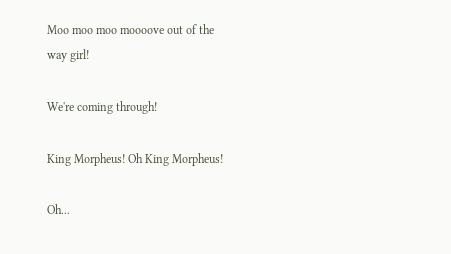Moo moo moo moooove out of the way girl!

We're coming through!

King Morpheus! Oh King Morpheus!

Oh...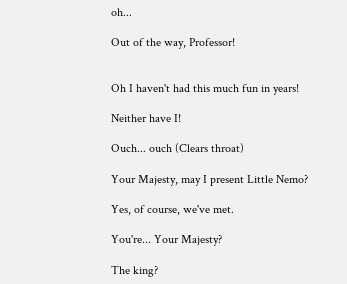oh...

Out of the way, Professor!


Oh I haven't had this much fun in years!

Neither have I!

Ouch... ouch (Clears throat)

Your Majesty, may I present Little Nemo?

Yes, of course, we've met.

You're... Your Majesty?

The king?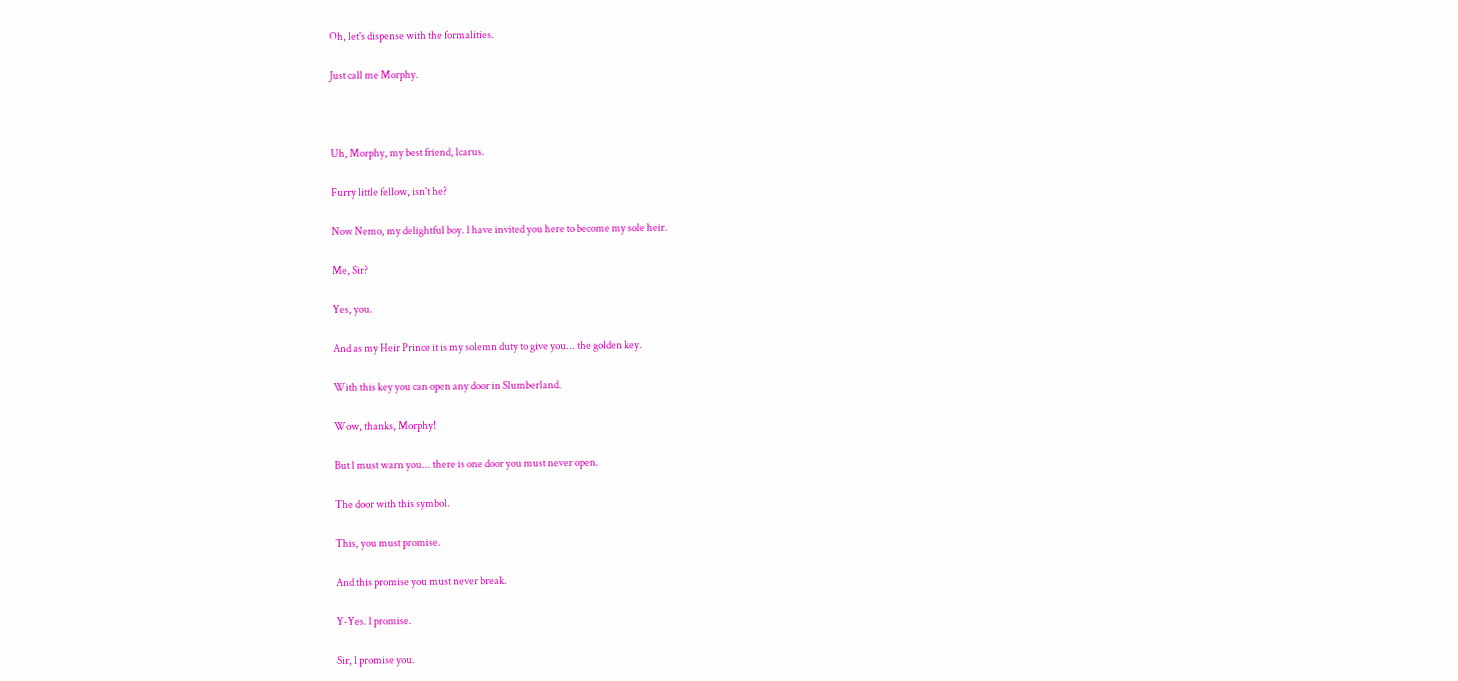Oh, let's dispense with the formalities.

Just call me Morphy.



Uh, Morphy, my best friend, lcarus.

Furry little fellow, isn't he?

Now Nemo, my delightful boy. l have invited you here to become my sole heir.

Me, Sir?

Yes, you.

And as my Heir Prince it is my solemn duty to give you... the golden key.

With this key you can open any door in Slumberland.

Wow, thanks, Morphy!

But l must warn you... there is one door you must never open.

The door with this symbol.

This, you must promise.

And this promise you must never break.

Y-Yes. l promise.

Sir, l promise you.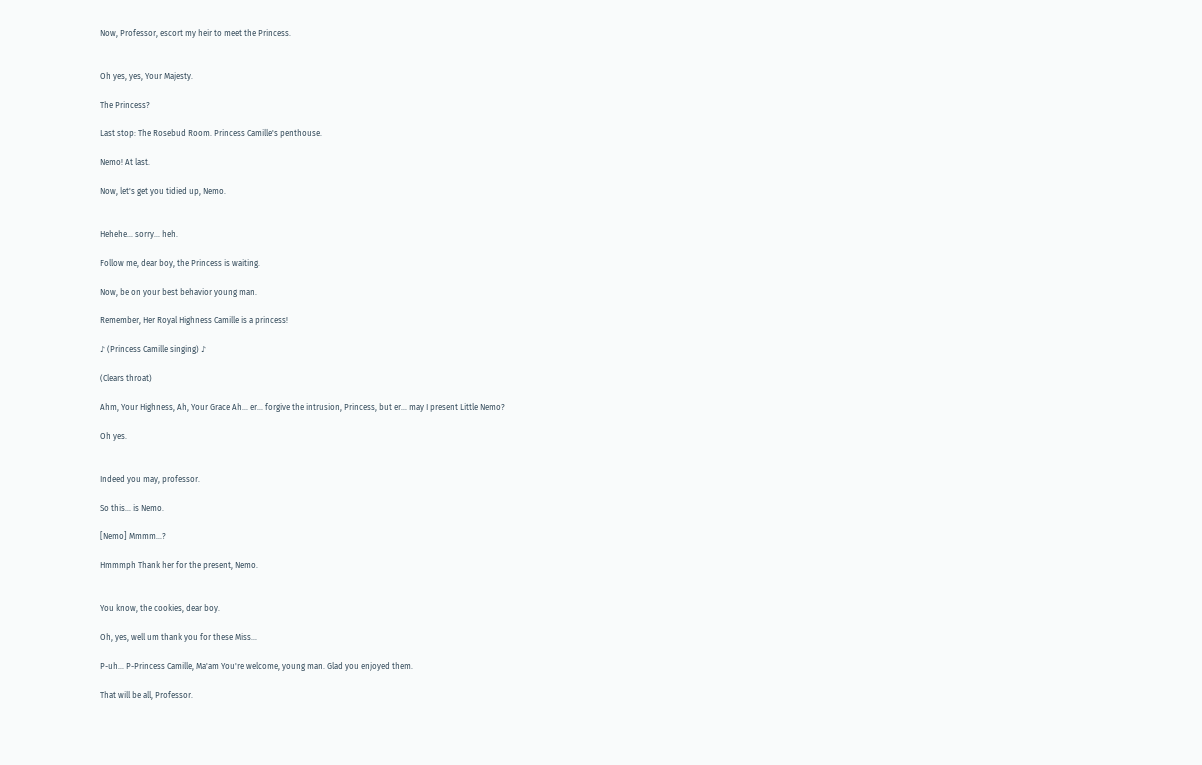Now, Professor, escort my heir to meet the Princess.


Oh yes, yes, Your Majesty.

The Princess?

Last stop: The Rosebud Room. Princess Camille's penthouse.

Nemo! At last.

Now, let's get you tidied up, Nemo.


Hehehe... sorry... heh.

Follow me, dear boy, the Princess is waiting.

Now, be on your best behavior young man.

Remember, Her Royal Highness Camille is a princess!

♪ (Princess Camille singing) ♪

(Clears throat)

Ahm, Your Highness, Ah, Your Grace Ah... er... forgive the intrusion, Princess, but er... may I present Little Nemo?

Oh yes.


Indeed you may, professor.

So this... is Nemo.

[Nemo] Mmmm...?

Hmmmph Thank her for the present, Nemo.


You know, the cookies, dear boy.

Oh, yes, well um thank you for these Miss...

P-uh... P-Princess Camille, Ma'am You're welcome, young man. Glad you enjoyed them.

That will be all, Professor.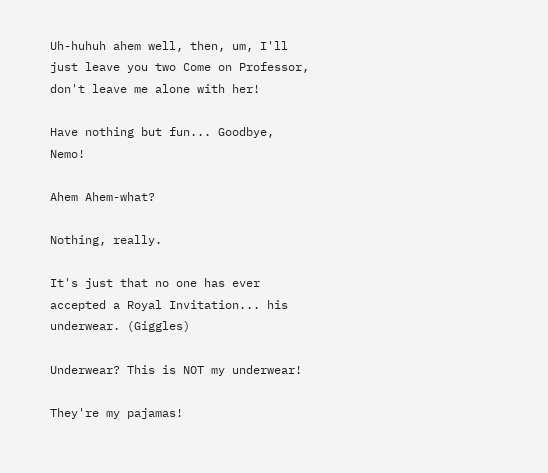Uh-huhuh ahem well, then, um, I'll just leave you two Come on Professor, don't leave me alone with her!

Have nothing but fun... Goodbye, Nemo!

Ahem Ahem-what?

Nothing, really.

It's just that no one has ever accepted a Royal Invitation... his underwear. (Giggles)

Underwear? This is NOT my underwear!

They're my pajamas!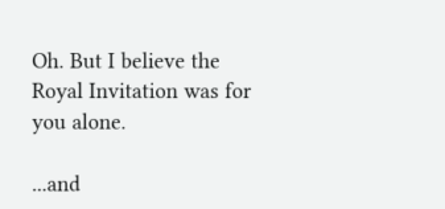Oh. But I believe the Royal Invitation was for you alone.

...and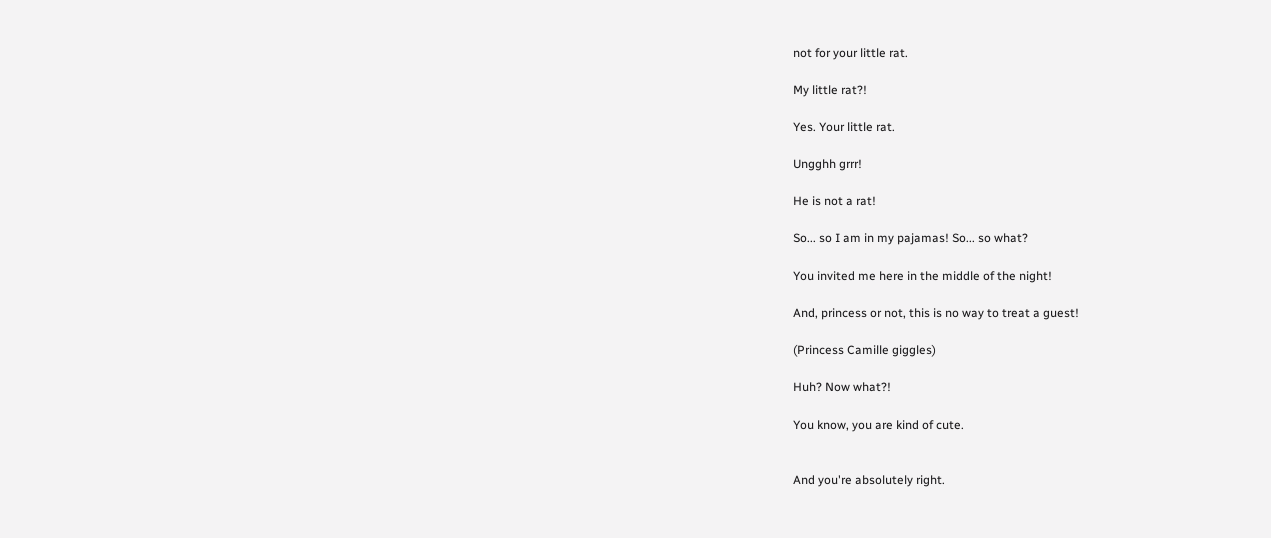not for your little rat.

My little rat?!

Yes. Your little rat.

Ungghh grrr!

He is not a rat!

So... so I am in my pajamas! So... so what?

You invited me here in the middle of the night!

And, princess or not, this is no way to treat a guest!

(Princess Camille giggles)

Huh? Now what?!

You know, you are kind of cute.


And you're absolutely right.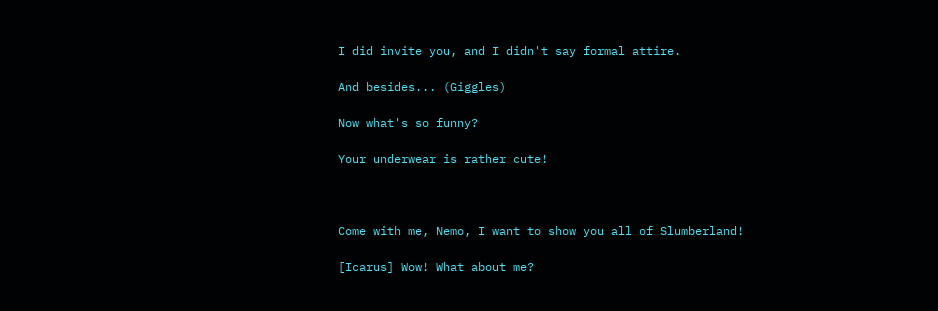I did invite you, and I didn't say formal attire.

And besides... (Giggles)

Now what's so funny?

Your underwear is rather cute!



Come with me, Nemo, I want to show you all of Slumberland!

[Icarus] Wow! What about me?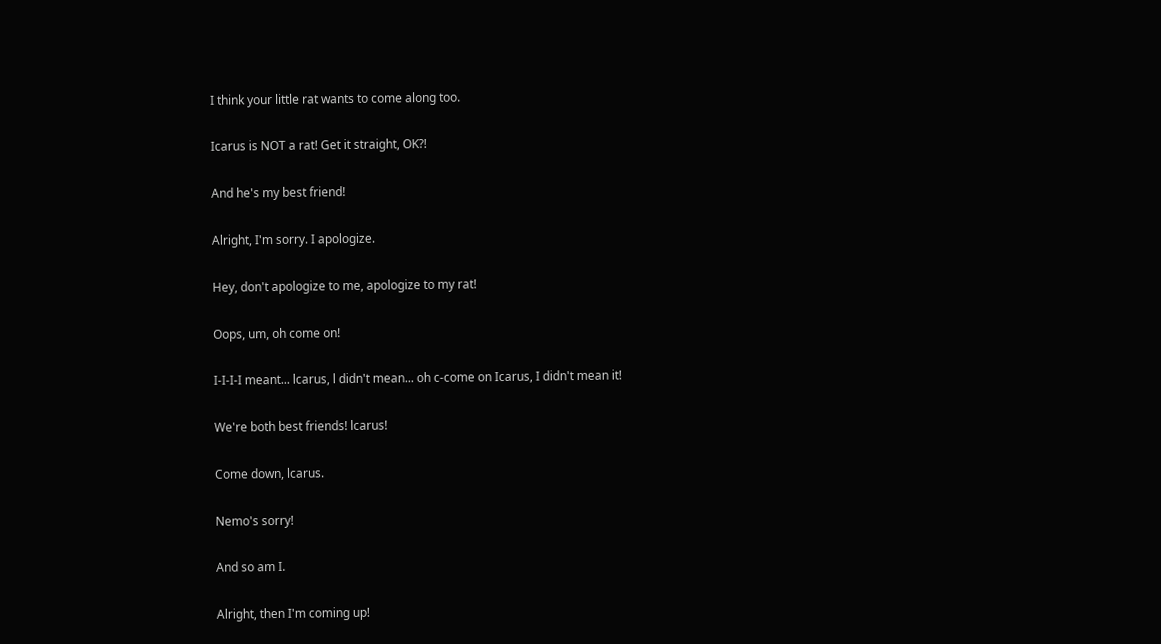I think your little rat wants to come along too.

Icarus is NOT a rat! Get it straight, OK?!

And he's my best friend!

Alright, I'm sorry. I apologize.

Hey, don't apologize to me, apologize to my rat!

Oops, um, oh come on!

I-I-I-I meant... lcarus, l didn't mean... oh c-come on Icarus, I didn't mean it!

We're both best friends! lcarus!

Come down, lcarus.

Nemo's sorry!

And so am I.

Alright, then I'm coming up!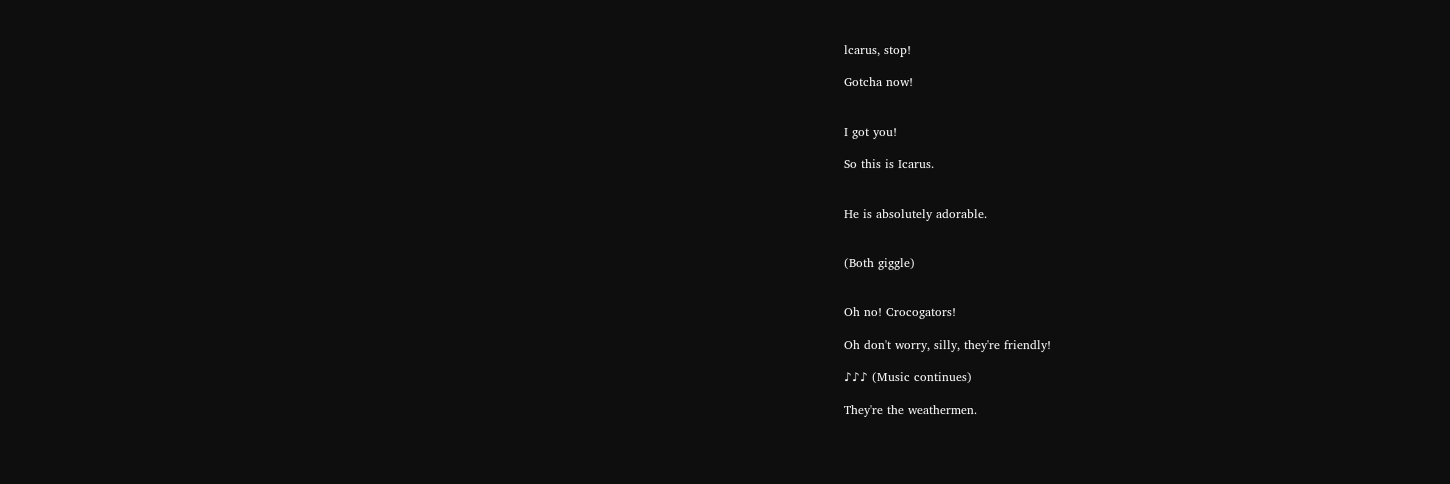lcarus, stop!

Gotcha now!


I got you!

So this is Icarus.


He is absolutely adorable.


(Both giggle)


Oh no! Crocogators!

Oh don't worry, silly, they're friendly!

♪♪♪ (Music continues)

They're the weathermen.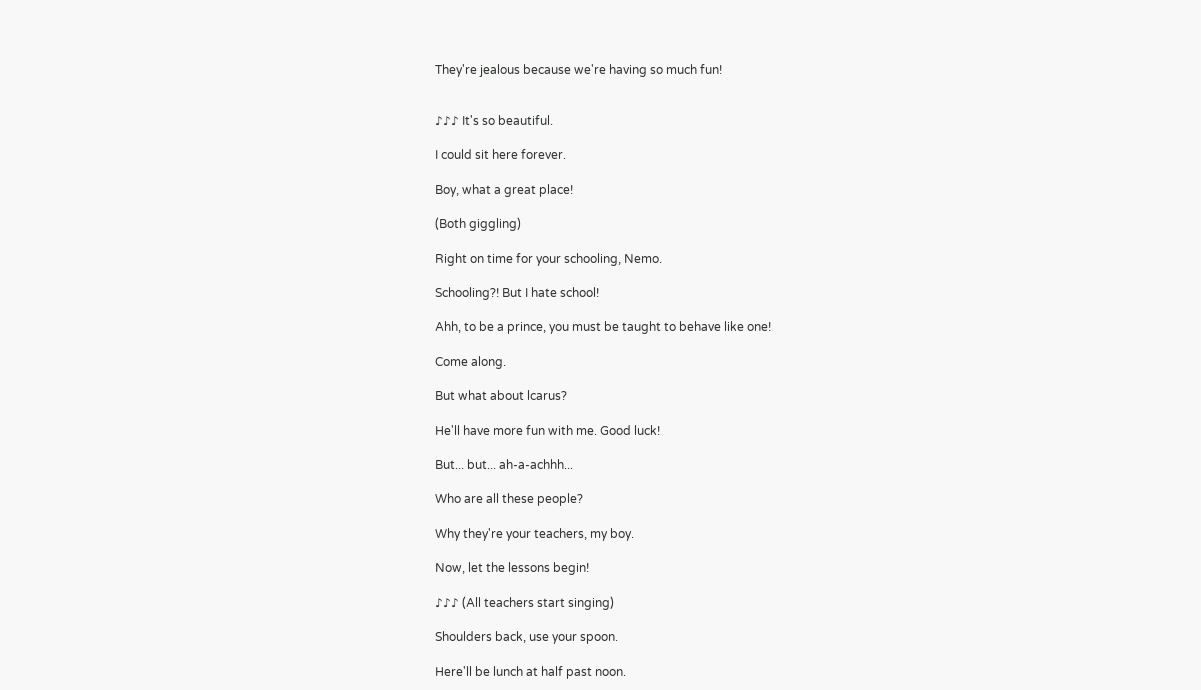They're jealous because we're having so much fun!


♪♪♪ It's so beautiful.

I could sit here forever.

Boy, what a great place!

(Both giggling)

Right on time for your schooling, Nemo.

Schooling?! But I hate school!

Ahh, to be a prince, you must be taught to behave like one!

Come along.

But what about lcarus?

He'll have more fun with me. Good luck!

But... but... ah-a-achhh...

Who are all these people?

Why they're your teachers, my boy.

Now, let the lessons begin!

♪♪♪ (All teachers start singing)

Shoulders back, use your spoon.

Here'll be lunch at half past noon.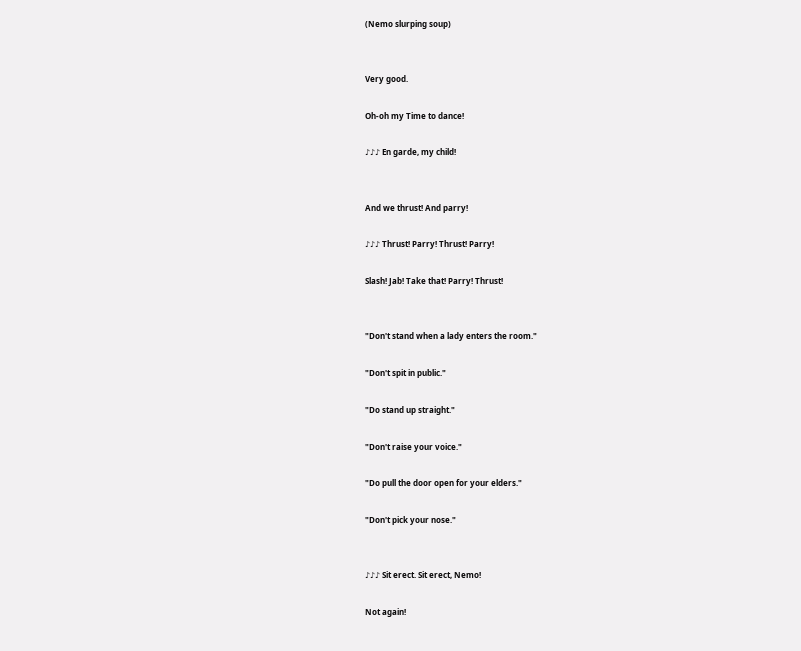(Nemo slurping soup)


Very good.

Oh-oh my Time to dance!

♪♪♪ En garde, my child!


And we thrust! And parry!

♪♪♪ Thrust! Parry! Thrust! Parry!

Slash! Jab! Take that! Parry! Thrust!


"Don't stand when a lady enters the room."

"Don't spit in public."

"Do stand up straight."

"Don't raise your voice."

"Do pull the door open for your elders."

"Don't pick your nose."


♪♪♪ Sit erect. Sit erect, Nemo!

Not again!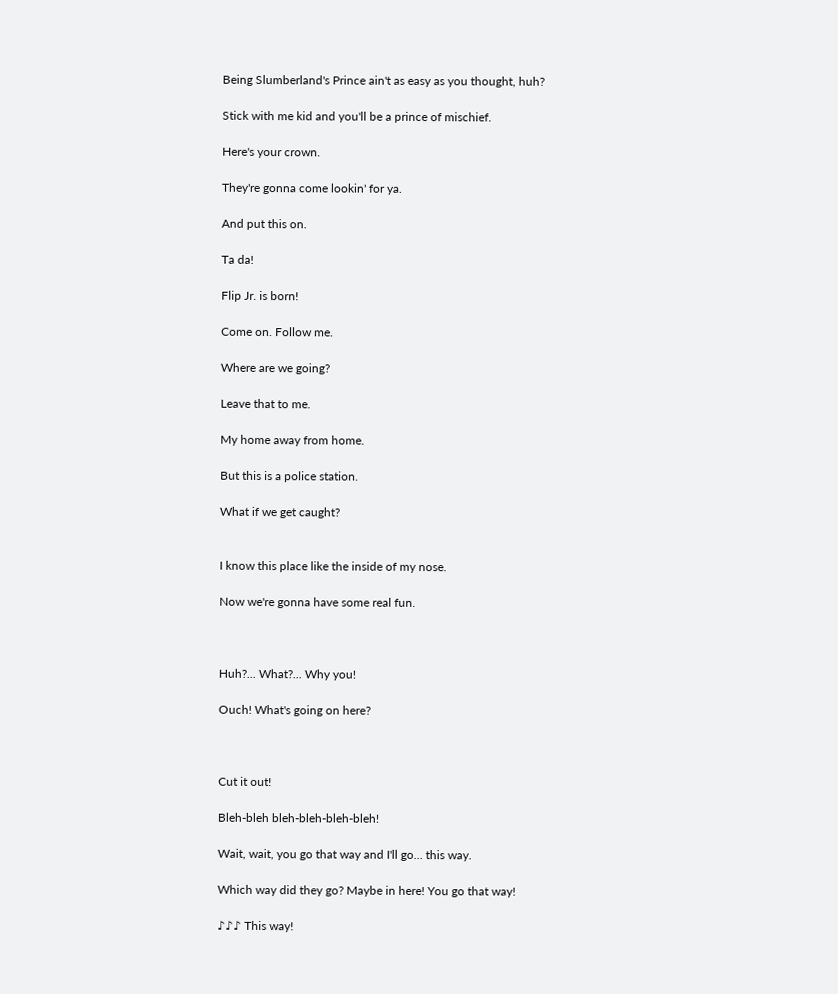Being Slumberland's Prince ain't as easy as you thought, huh?

Stick with me kid and you'll be a prince of mischief.

Here's your crown.

They're gonna come lookin' for ya.

And put this on.

Ta da!

Flip Jr. is born!

Come on. Follow me.

Where are we going?

Leave that to me.

My home away from home.

But this is a police station.

What if we get caught?


I know this place like the inside of my nose.

Now we're gonna have some real fun.



Huh?... What?... Why you!

Ouch! What's going on here?



Cut it out!

Bleh-bleh bleh-bleh-bleh-bleh!

Wait, wait, you go that way and I'll go... this way.

Which way did they go? Maybe in here! You go that way!

♪♪♪ This way!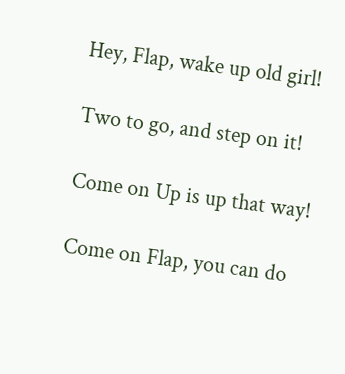Hey, Flap, wake up old girl!

Two to go, and step on it!

Come on Up is up that way!

Come on Flap, you can do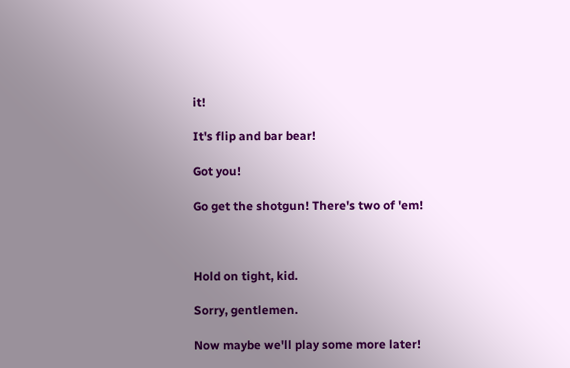it!

It's flip and bar bear!

Got you!

Go get the shotgun! There's two of 'em!



Hold on tight, kid.

Sorry, gentlemen.

Now maybe we'll play some more later!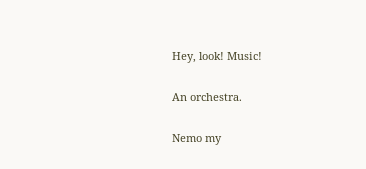Hey, look! Music!

An orchestra.

Nemo my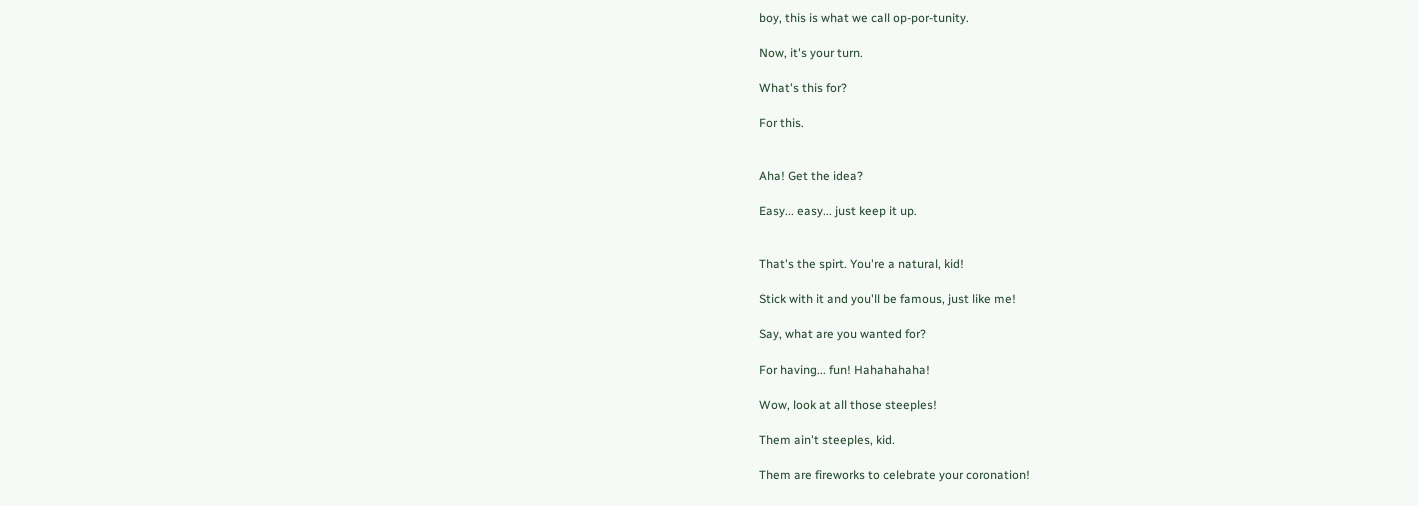boy, this is what we call op-por-tunity.

Now, it's your turn.

What's this for?

For this.


Aha! Get the idea?

Easy... easy... just keep it up.


That's the spirt. You're a natural, kid!

Stick with it and you'll be famous, just like me!

Say, what are you wanted for?

For having... fun! Hahahahaha!

Wow, look at all those steeples!

Them ain't steeples, kid.

Them are fireworks to celebrate your coronation!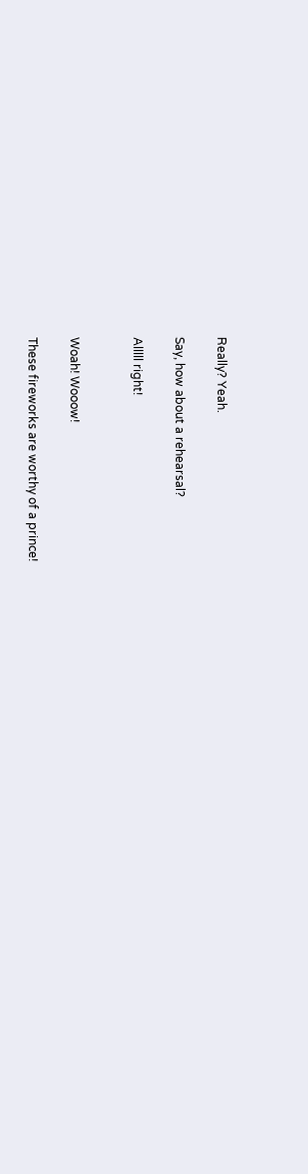Really? Yeah.

Say, how about a rehearsal?

Alllll right!


Woah! Wooow!

These fireworks are worthy of a prince!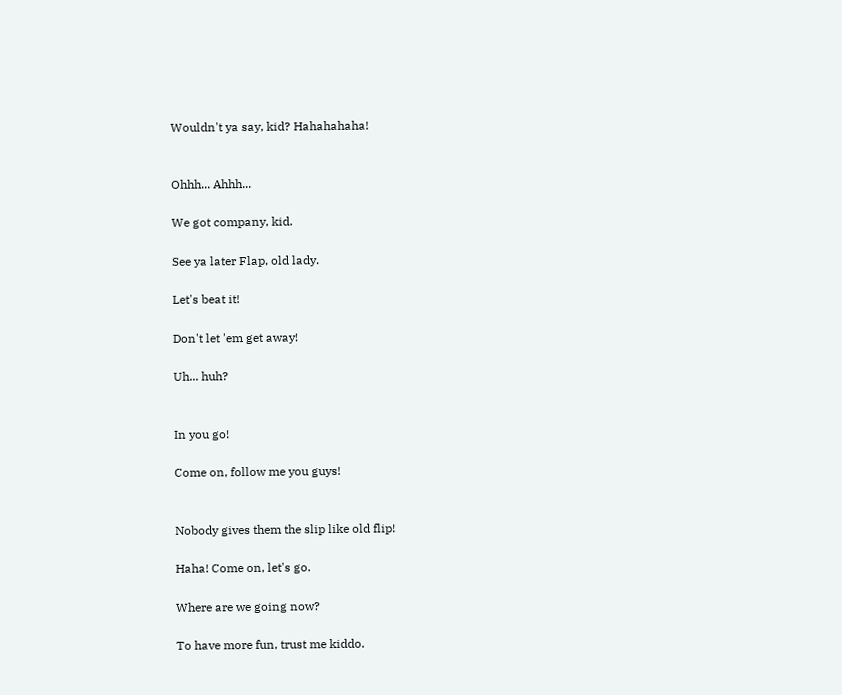Wouldn't ya say, kid? Hahahahaha!


Ohhh... Ahhh...

We got company, kid.

See ya later Flap, old lady.

Let's beat it!

Don't let 'em get away!

Uh... huh?


In you go!

Come on, follow me you guys!


Nobody gives them the slip like old flip!

Haha! Come on, let's go.

Where are we going now?

To have more fun, trust me kiddo.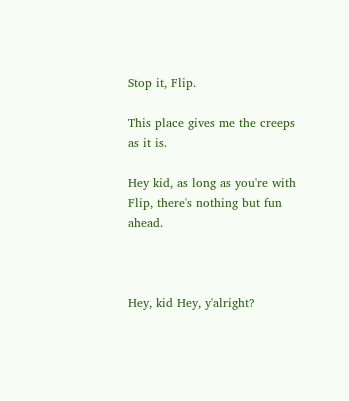Stop it, Flip.

This place gives me the creeps as it is.

Hey kid, as long as you're with Flip, there's nothing but fun ahead.



Hey, kid Hey, y'alright?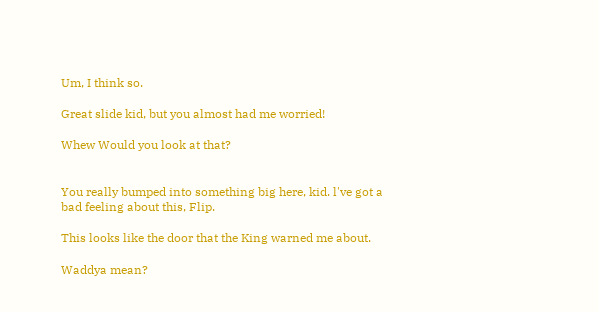Um, I think so.

Great slide kid, but you almost had me worried!

Whew Would you look at that?


You really bumped into something big here, kid. l've got a bad feeling about this, Flip.

This looks like the door that the King warned me about.

Waddya mean?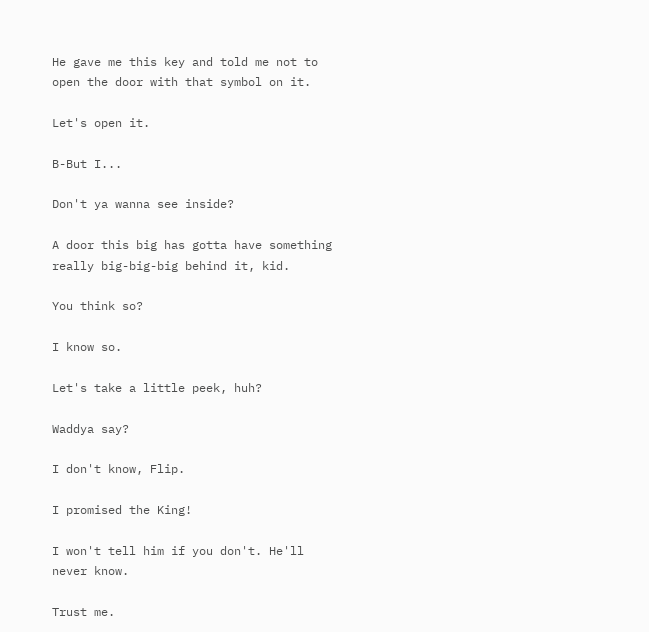He gave me this key and told me not to open the door with that symbol on it.

Let's open it.

B-But I...

Don't ya wanna see inside?

A door this big has gotta have something really big-big-big behind it, kid.

You think so?

I know so.

Let's take a little peek, huh?

Waddya say?

I don't know, Flip.

I promised the King!

I won't tell him if you don't. He'll never know.

Trust me.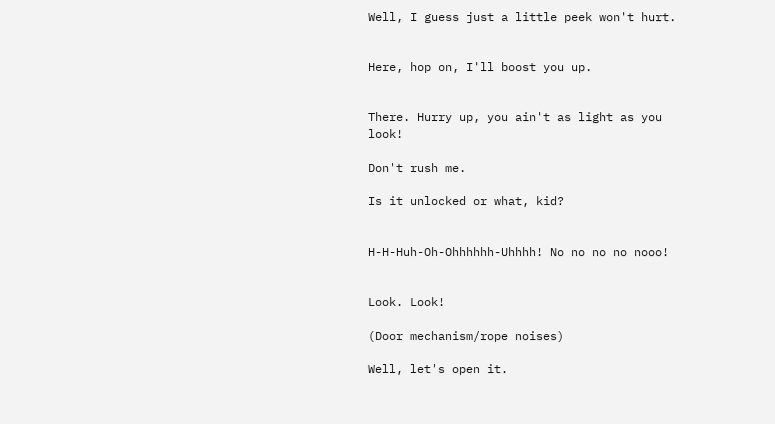Well, I guess just a little peek won't hurt.


Here, hop on, I'll boost you up.


There. Hurry up, you ain't as light as you look!

Don't rush me.

Is it unlocked or what, kid?


H-H-Huh-Oh-Ohhhhhh-Uhhhh! No no no no nooo!


Look. Look!

(Door mechanism/rope noises)

Well, let's open it.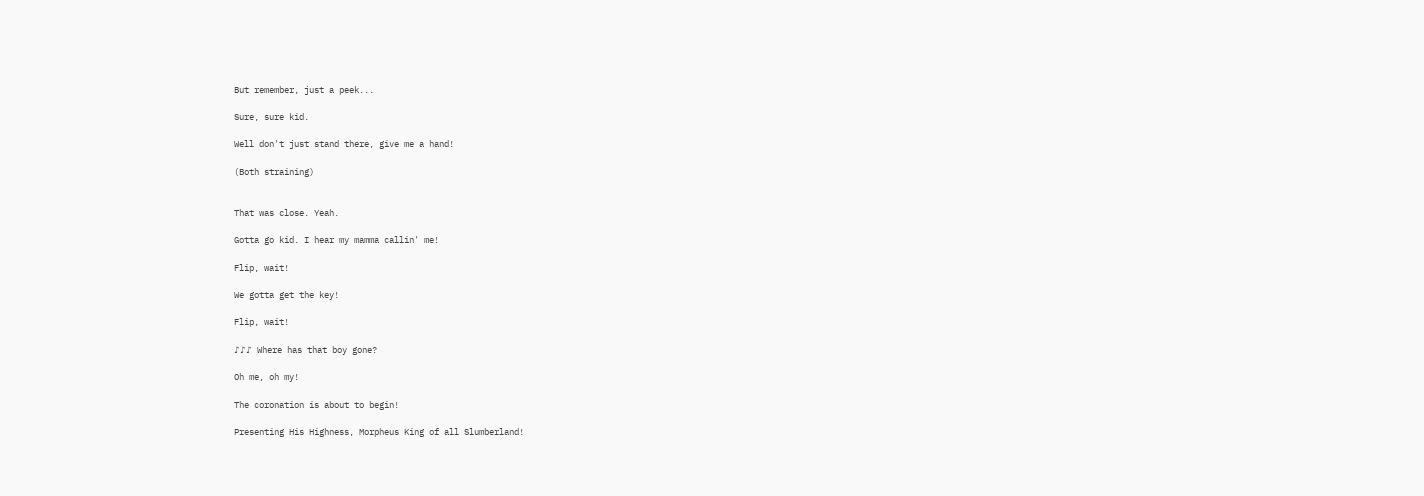But remember, just a peek...

Sure, sure kid.

Well don't just stand there, give me a hand!

(Both straining)


That was close. Yeah.

Gotta go kid. I hear my mamma callin' me!

Flip, wait!

We gotta get the key!

Flip, wait!

♪♪♪ Where has that boy gone?

Oh me, oh my!

The coronation is about to begin!

Presenting His Highness, Morpheus King of all Slumberland!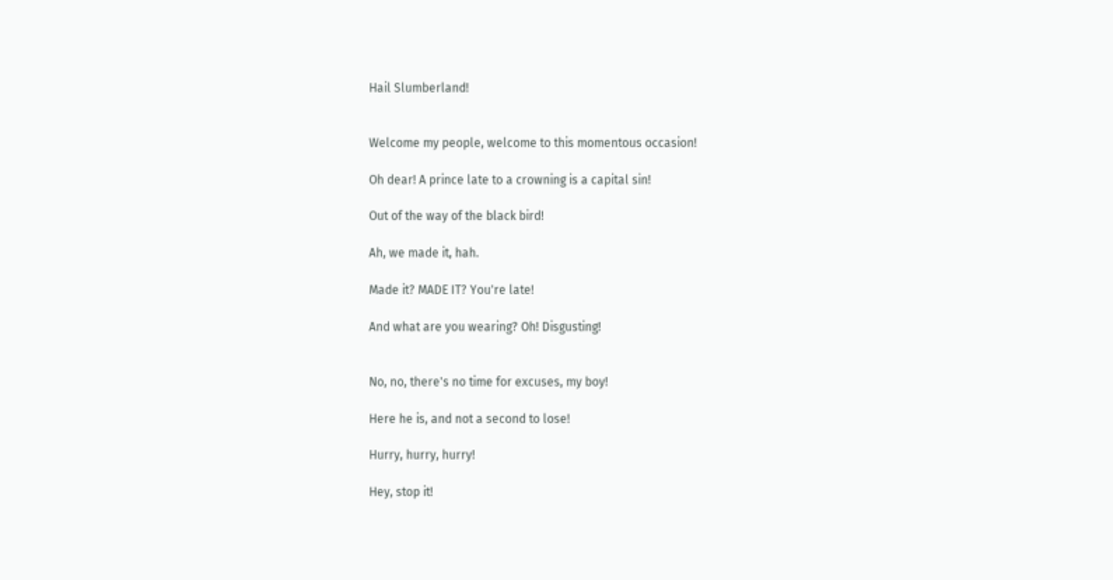Hail Slumberland!


Welcome my people, welcome to this momentous occasion!

Oh dear! A prince late to a crowning is a capital sin!

Out of the way of the black bird!

Ah, we made it, hah.

Made it? MADE IT? You're late!

And what are you wearing? Oh! Disgusting!


No, no, there's no time for excuses, my boy!

Here he is, and not a second to lose!

Hurry, hurry, hurry!

Hey, stop it!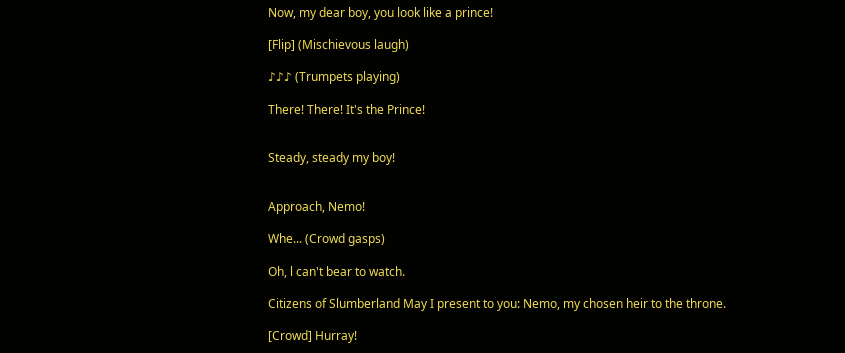Now, my dear boy, you look like a prince!

[Flip] (Mischievous laugh)

♪♪♪ (Trumpets playing)

There! There! It's the Prince!


Steady, steady my boy!


Approach, Nemo!

Whe... (Crowd gasps)

Oh, l can't bear to watch.

Citizens of Slumberland May I present to you: Nemo, my chosen heir to the throne.

[Crowd] Hurray!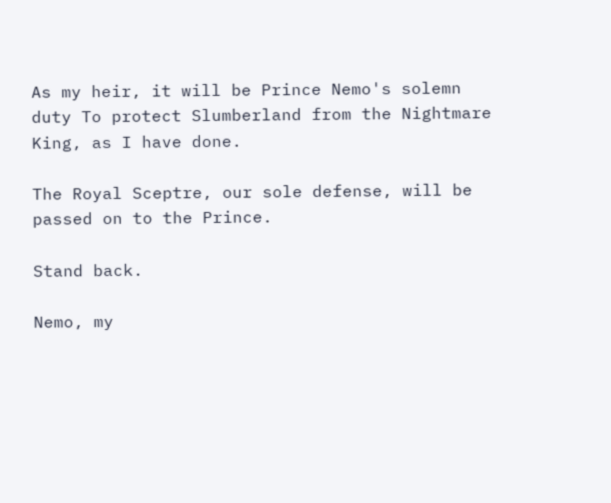As my heir, it will be Prince Nemo's solemn duty To protect Slumberland from the Nightmare King, as I have done.

The Royal Sceptre, our sole defense, will be passed on to the Prince.

Stand back.

Nemo, my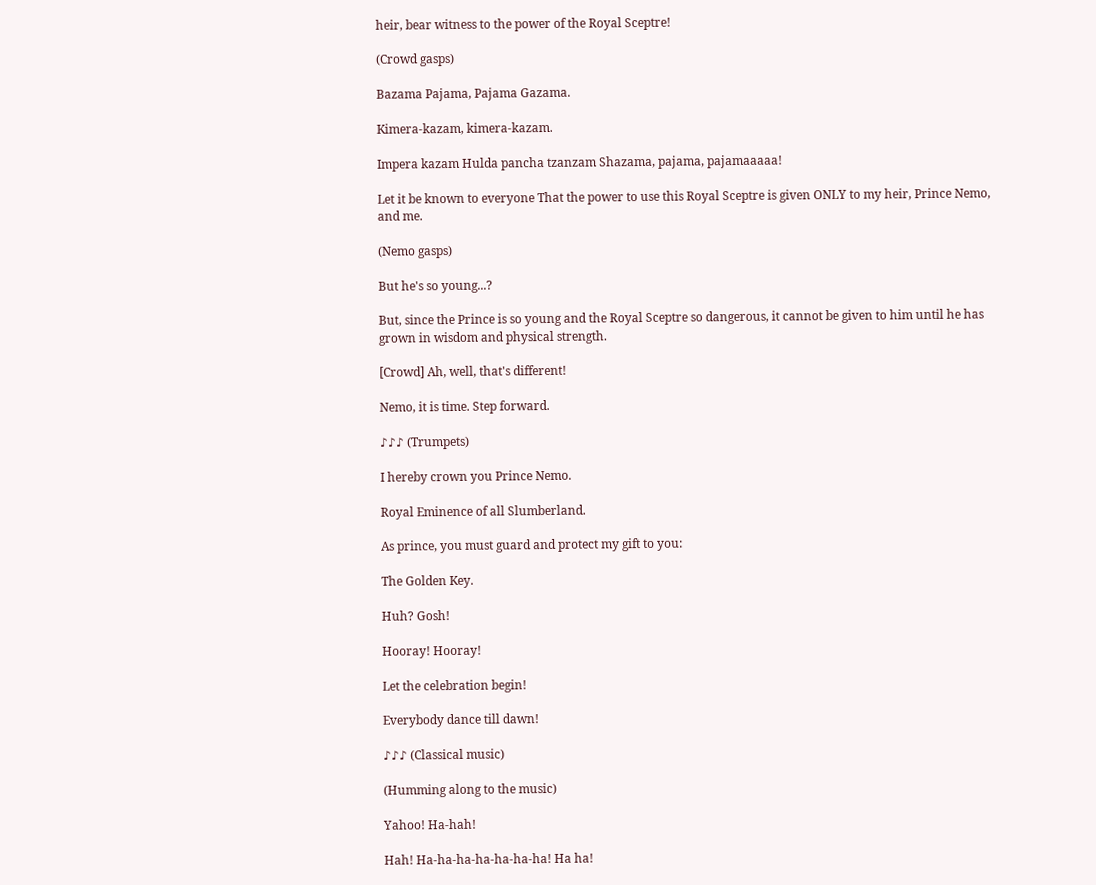heir, bear witness to the power of the Royal Sceptre!

(Crowd gasps)

Bazama Pajama, Pajama Gazama.

Kimera-kazam, kimera-kazam.

Impera kazam Hulda pancha tzanzam Shazama, pajama, pajamaaaaa!

Let it be known to everyone That the power to use this Royal Sceptre is given ONLY to my heir, Prince Nemo, and me.

(Nemo gasps)

But he's so young...?

But, since the Prince is so young and the Royal Sceptre so dangerous, it cannot be given to him until he has grown in wisdom and physical strength.

[Crowd] Ah, well, that's different!

Nemo, it is time. Step forward.

♪♪♪ (Trumpets)

I hereby crown you Prince Nemo.

Royal Eminence of all Slumberland.

As prince, you must guard and protect my gift to you:

The Golden Key.

Huh? Gosh!

Hooray! Hooray!

Let the celebration begin!

Everybody dance till dawn!

♪♪♪ (Classical music)

(Humming along to the music)

Yahoo! Ha-hah!

Hah! Ha-ha-ha-ha-ha-ha-ha! Ha ha!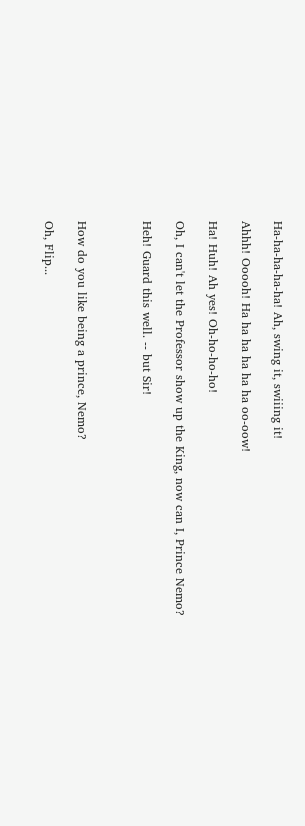Ha-ha-ha-ha-ha! Ah, swing it, swiiing it!

Ahhh! Ooooh! Ha ha ha ha ha ha oo-oow!

Ha! Huh! Ah yes! Oh-ho-ho-ho!

Oh, I can't let the Professor show up the King, now can I, Prince Nemo?

Heh! Guard this well. -- but Sir!



How do you like being a prince, Nemo?

Oh, Flip...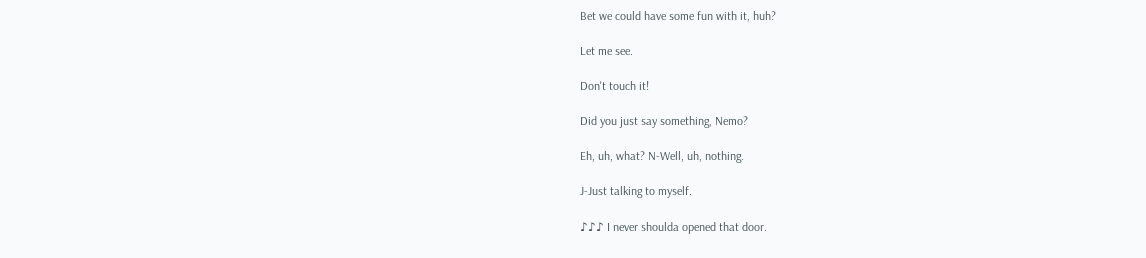Bet we could have some fun with it, huh?

Let me see.

Don't touch it!

Did you just say something, Nemo?

Eh, uh, what? N-Well, uh, nothing.

J-Just talking to myself.

♪♪♪ I never shoulda opened that door.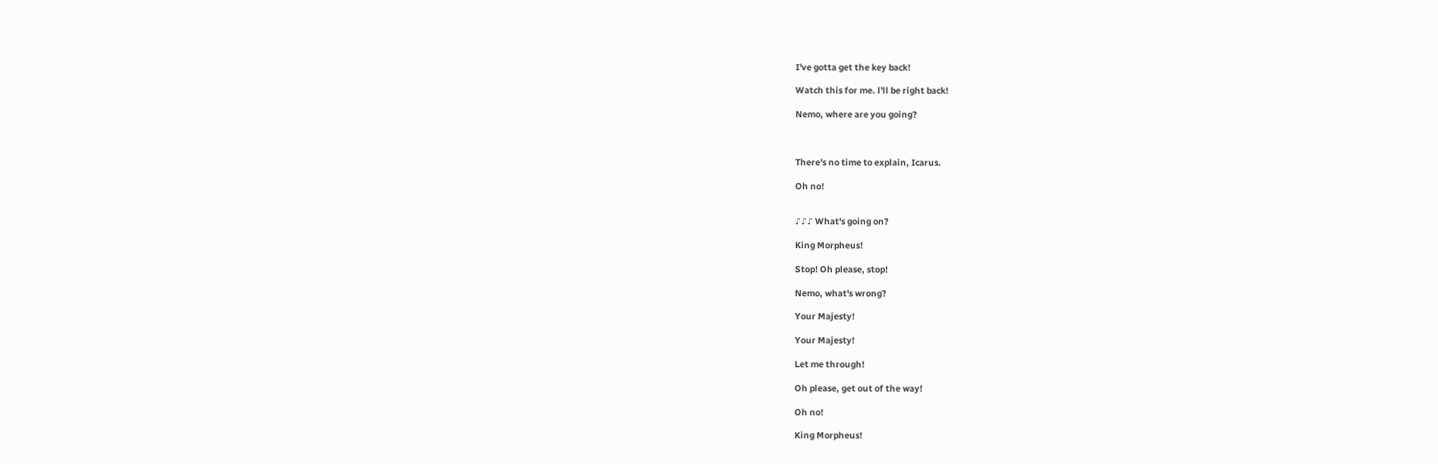I've gotta get the key back!

Watch this for me. l'll be right back!

Nemo, where are you going?



There's no time to explain, Icarus.

Oh no!


♪♪♪ What's going on?

King Morpheus!

Stop! Oh please, stop!

Nemo, what's wrong?

Your Majesty!

Your Majesty!

Let me through!

Oh please, get out of the way!

Oh no!

King Morpheus!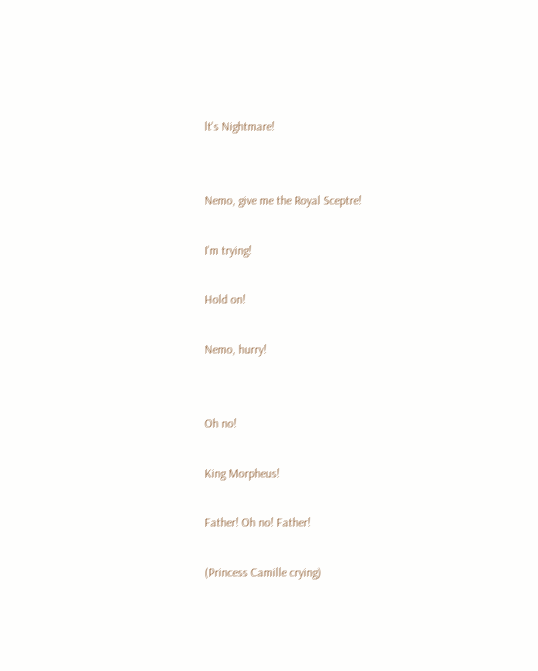lt's Nightmare!


Nemo, give me the Royal Sceptre!

I'm trying!

Hold on!

Nemo, hurry!


Oh no!

King Morpheus!

Father! Oh no! Father!

(Princess Camille crying)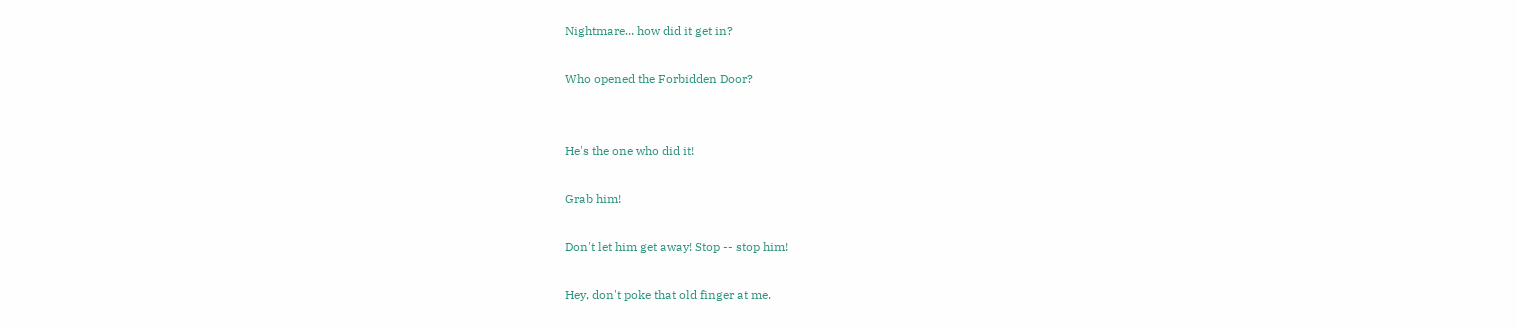Nightmare... how did it get in?

Who opened the Forbidden Door?


He's the one who did it!

Grab him!

Don't let him get away! Stop -- stop him!

Hey, don't poke that old finger at me.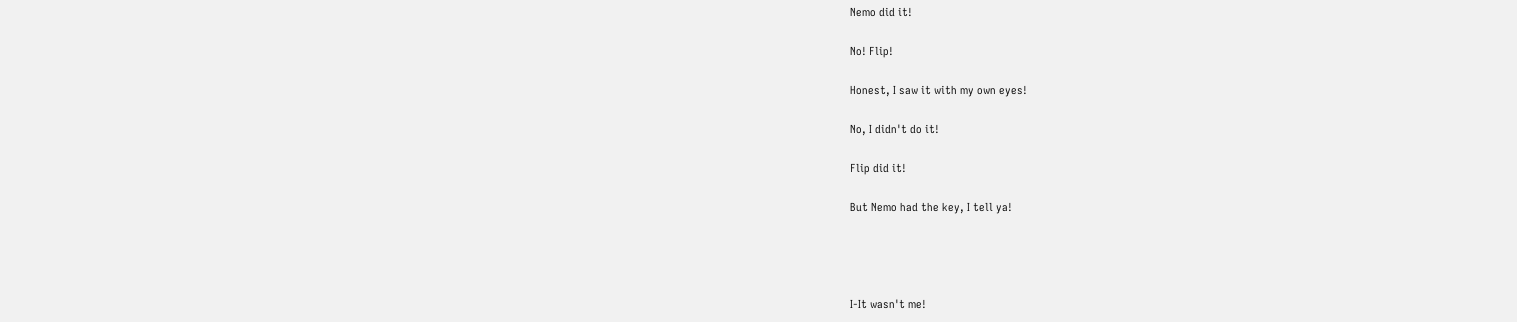Nemo did it!

No! Flip!

Honest, I saw it with my own eyes!

No, I didn't do it!

Flip did it!

But Nemo had the key, I tell ya!




I-It wasn't me!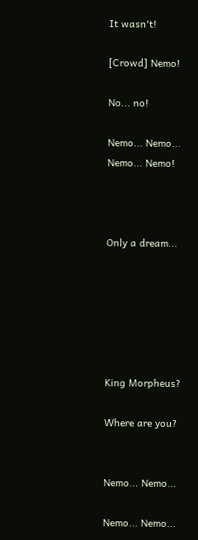It wasn't!

[Crowd] Nemo!

No... no!

Nemo... Nemo... Nemo... Nemo!



Only a dream...






King Morpheus?

Where are you?


Nemo... Nemo...

Nemo... Nemo...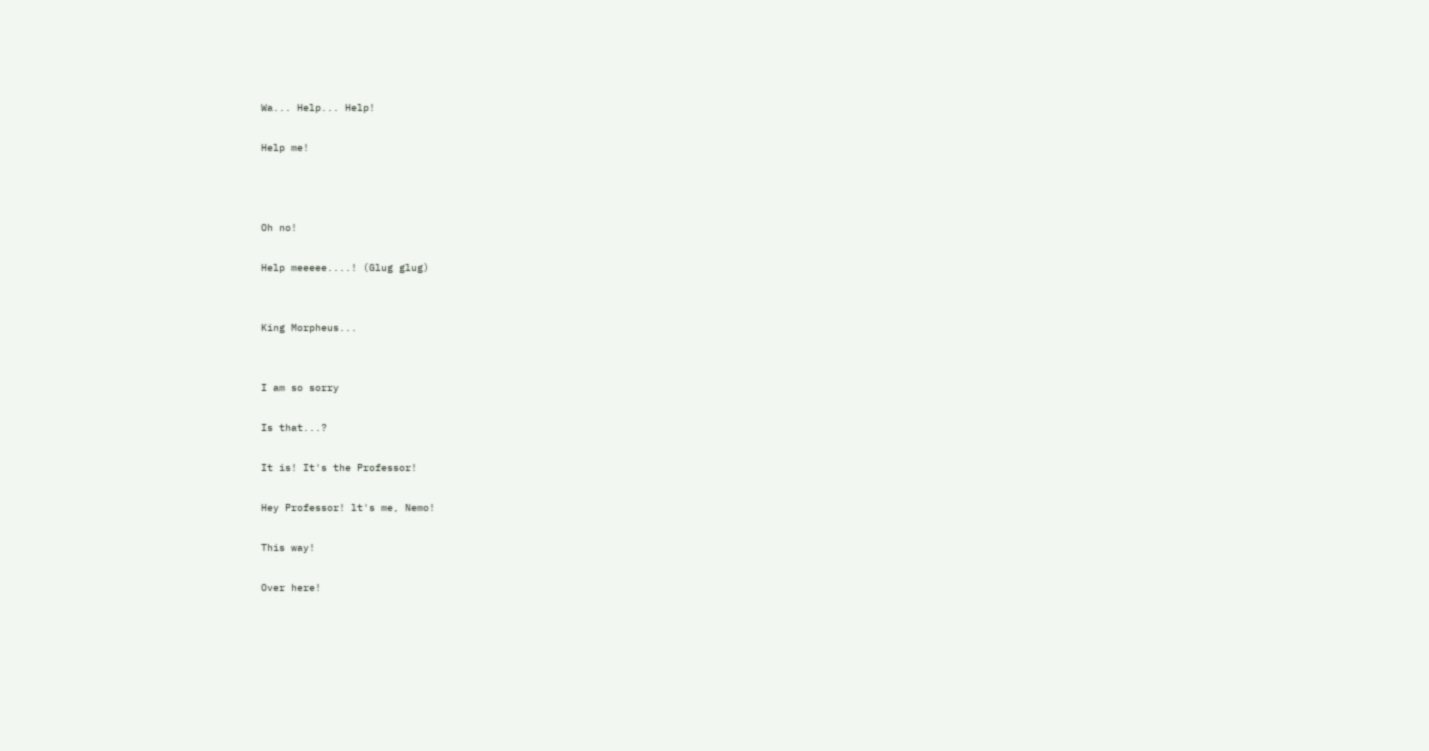Wa... Help... Help!

Help me!



Oh no!

Help meeeee....! (Glug glug)


King Morpheus...


I am so sorry

Is that...?

It is! It's the Professor!

Hey Professor! lt's me, Nemo!

This way!

Over here!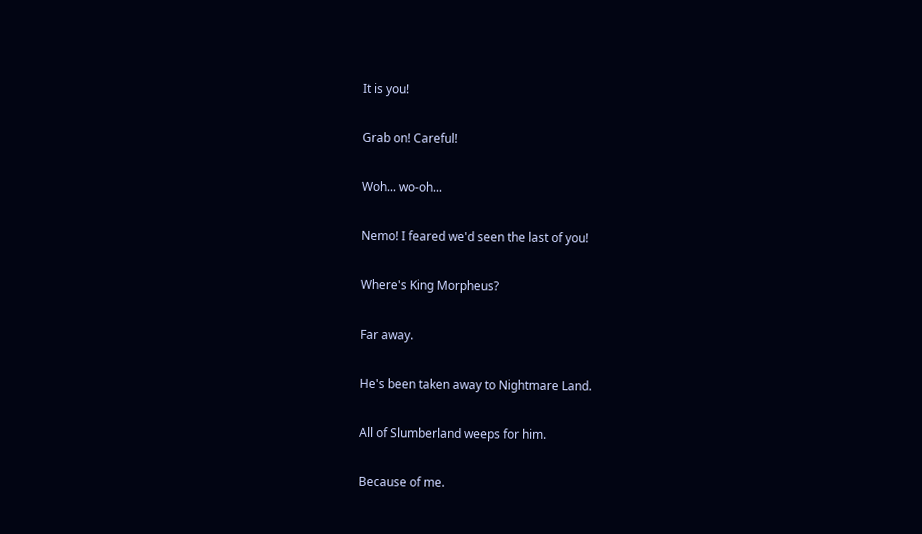It is you!

Grab on! Careful!

Woh... wo-oh...

Nemo! I feared we'd seen the last of you!

Where's King Morpheus?

Far away.

He's been taken away to Nightmare Land.

All of Slumberland weeps for him.

Because of me.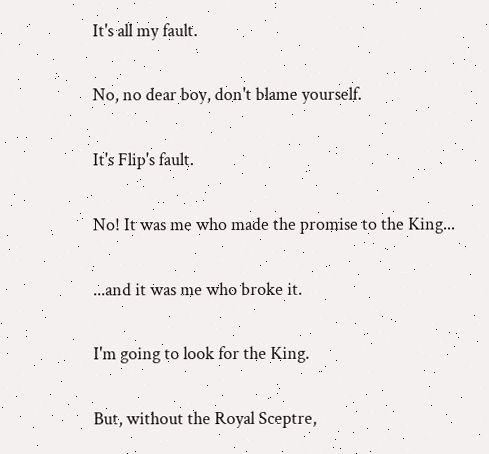It's all my fault.

No, no dear boy, don't blame yourself.

It's Flip's fault.

No! It was me who made the promise to the King...

...and it was me who broke it.

I'm going to look for the King.

But, without the Royal Sceptre,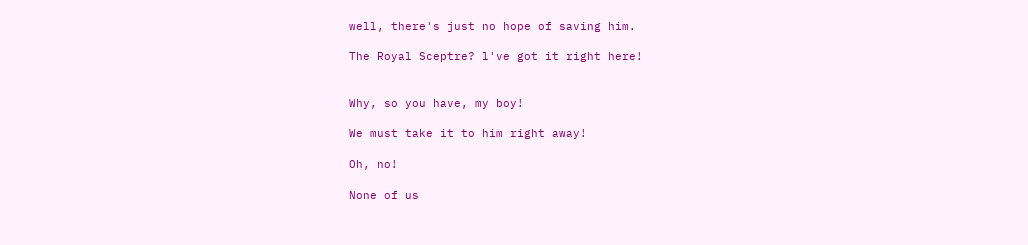well, there's just no hope of saving him.

The Royal Sceptre? l've got it right here!


Why, so you have, my boy!

We must take it to him right away!

Oh, no!

None of us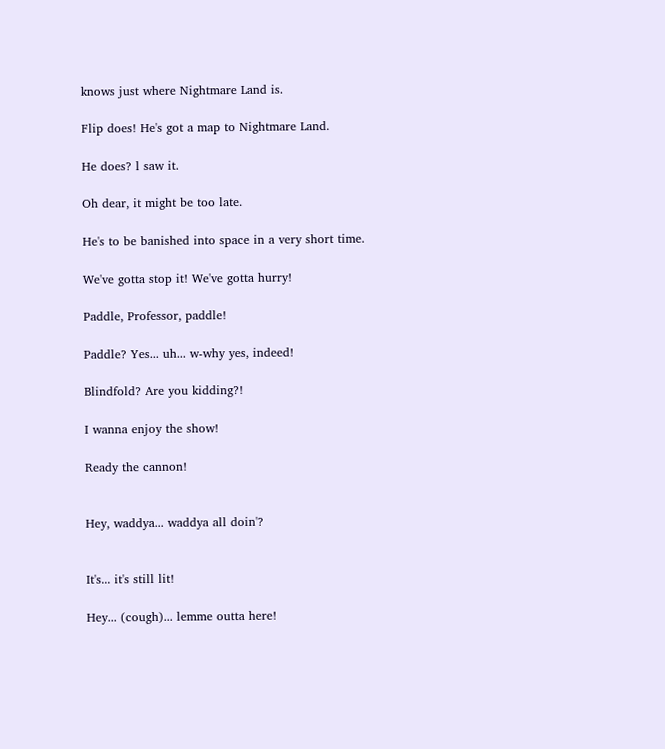knows just where Nightmare Land is.

Flip does! He's got a map to Nightmare Land.

He does? l saw it.

Oh dear, it might be too late.

He's to be banished into space in a very short time.

We've gotta stop it! We've gotta hurry!

Paddle, Professor, paddle!

Paddle? Yes... uh... w-why yes, indeed!

Blindfold? Are you kidding?!

I wanna enjoy the show!

Ready the cannon!


Hey, waddya... waddya all doin'?


It's... it's still lit!

Hey... (cough)... lemme outta here!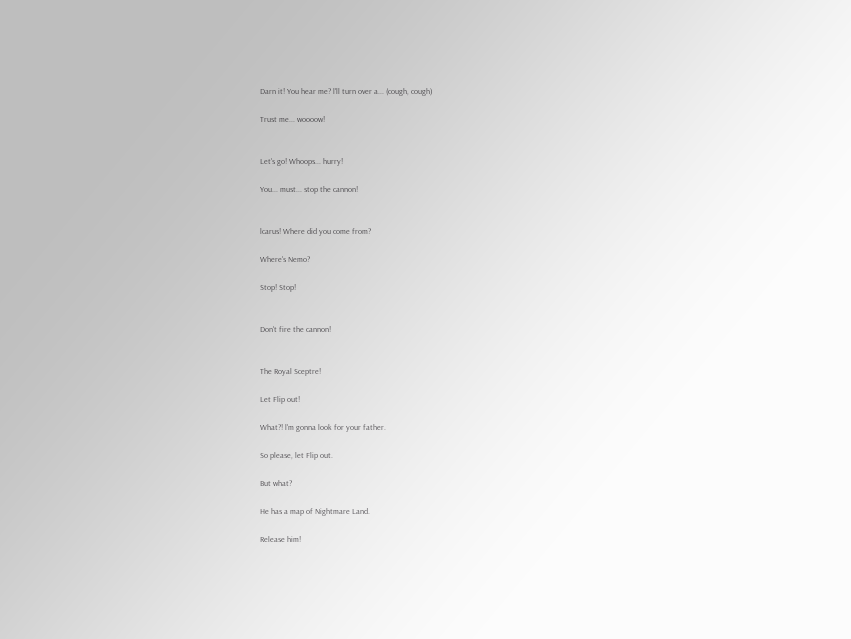Darn it! You hear me? l'll turn over a... (cough, cough)

Trust me... woooow!


Let's go! Whoops... hurry!

You... must... stop the cannon!


lcarus! Where did you come from?

Where's Nemo?

Stop! Stop!


Don't fire the cannon!


The Royal Sceptre!

Let Flip out!

What?! l'm gonna look for your father.

So please, let Flip out.

But what?

He has a map of Nightmare Land.

Release him!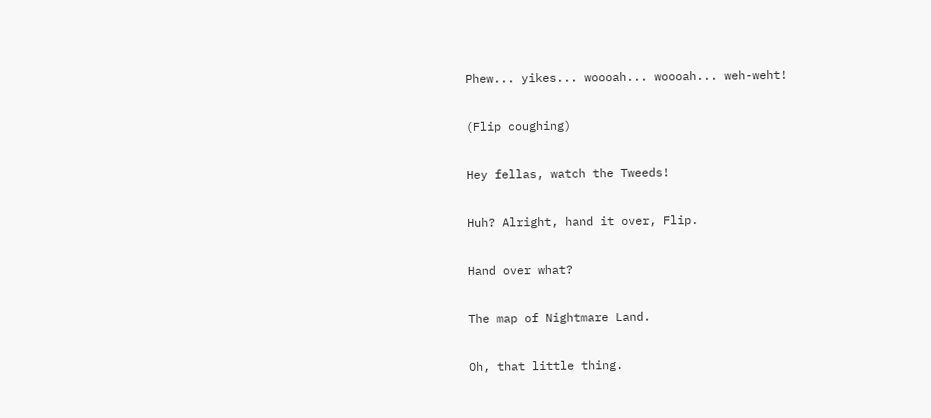Phew... yikes... woooah... woooah... weh-weht!

(Flip coughing)

Hey fellas, watch the Tweeds!

Huh? Alright, hand it over, Flip.

Hand over what?

The map of Nightmare Land.

Oh, that little thing.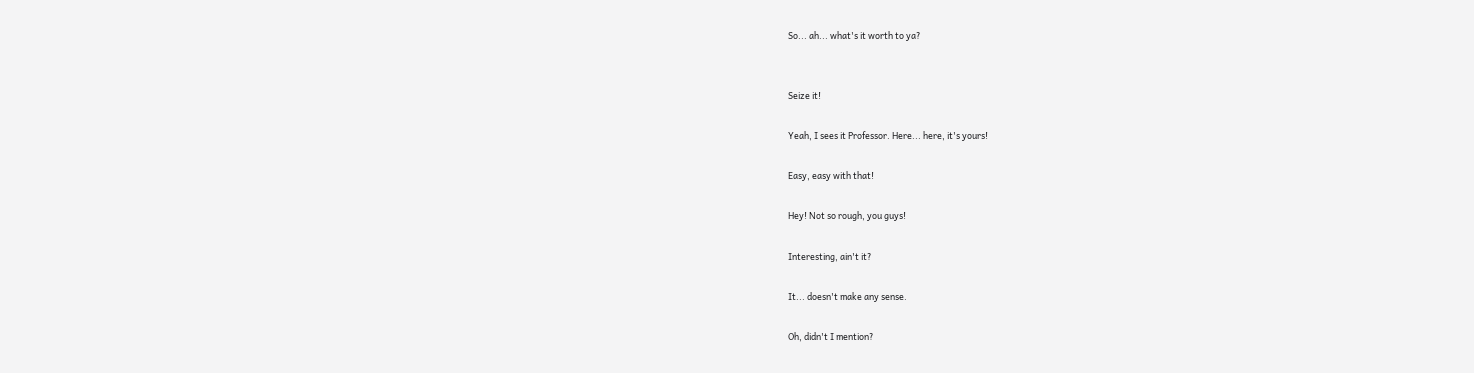So... ah... what's it worth to ya?


Seize it!

Yeah, I sees it Professor. Here... here, it's yours!

Easy, easy with that!

Hey! Not so rough, you guys!

Interesting, ain't it?

It... doesn't make any sense.

Oh, didn't I mention?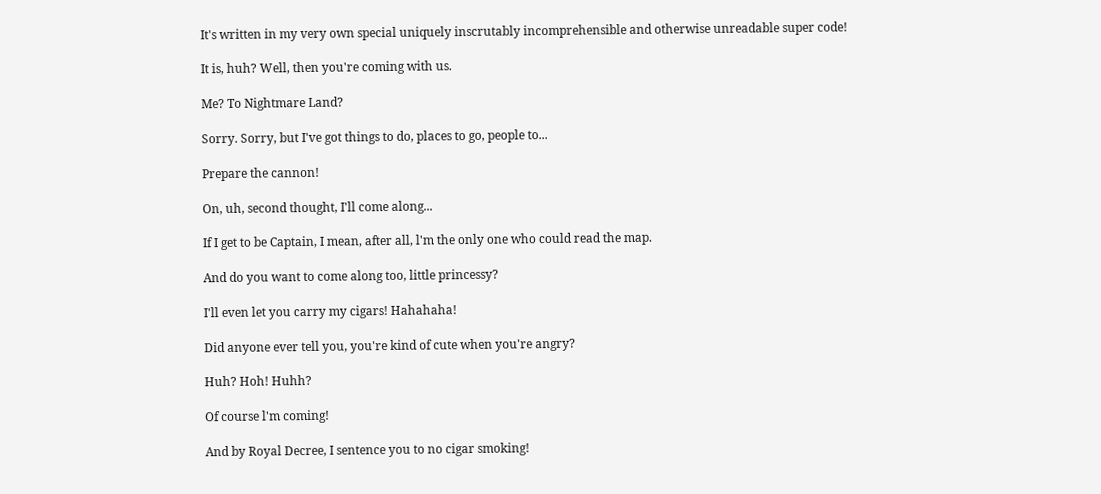It's written in my very own special uniquely inscrutably incomprehensible and otherwise unreadable super code!

It is, huh? Well, then you're coming with us.

Me? To Nightmare Land?

Sorry. Sorry, but I've got things to do, places to go, people to...

Prepare the cannon!

On, uh, second thought, I'll come along...

If I get to be Captain, I mean, after all, l'm the only one who could read the map.

And do you want to come along too, little princessy?

I'll even let you carry my cigars! Hahahaha!

Did anyone ever tell you, you're kind of cute when you're angry?

Huh? Hoh! Huhh?

Of course l'm coming!

And by Royal Decree, I sentence you to no cigar smoking!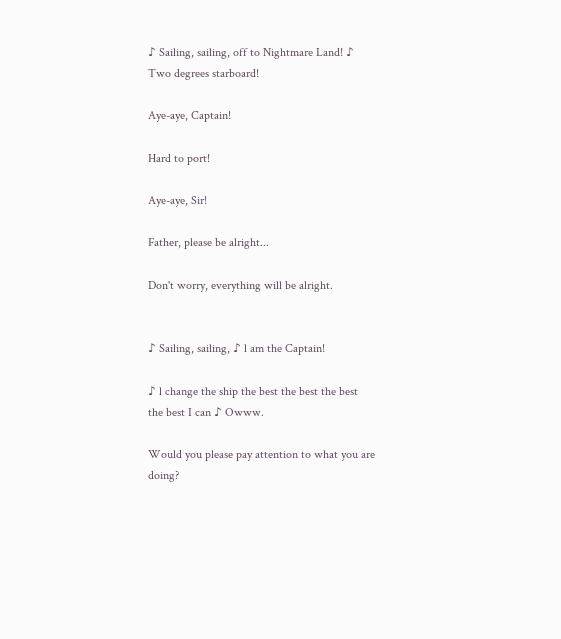♪ Sailing, sailing, off to Nightmare Land! ♪ Two degrees starboard!

Aye-aye, Captain!

Hard to port!

Aye-aye, Sir!

Father, please be alright...

Don't worry, everything will be alright.


♪ Sailing, sailing, ♪ l am the Captain!

♪ l change the ship the best the best the best the best I can ♪ Owww.

Would you please pay attention to what you are doing?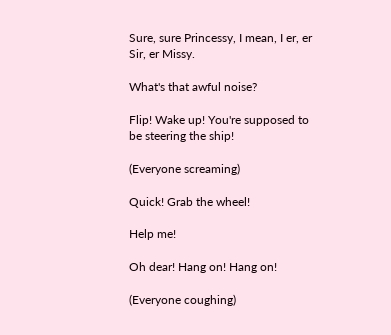Sure, sure Princessy, I mean, I er, er Sir, er Missy.

What's that awful noise?

Flip! Wake up! You're supposed to be steering the ship!

(Everyone screaming)

Quick! Grab the wheel!

Help me!

Oh dear! Hang on! Hang on!

(Everyone coughing)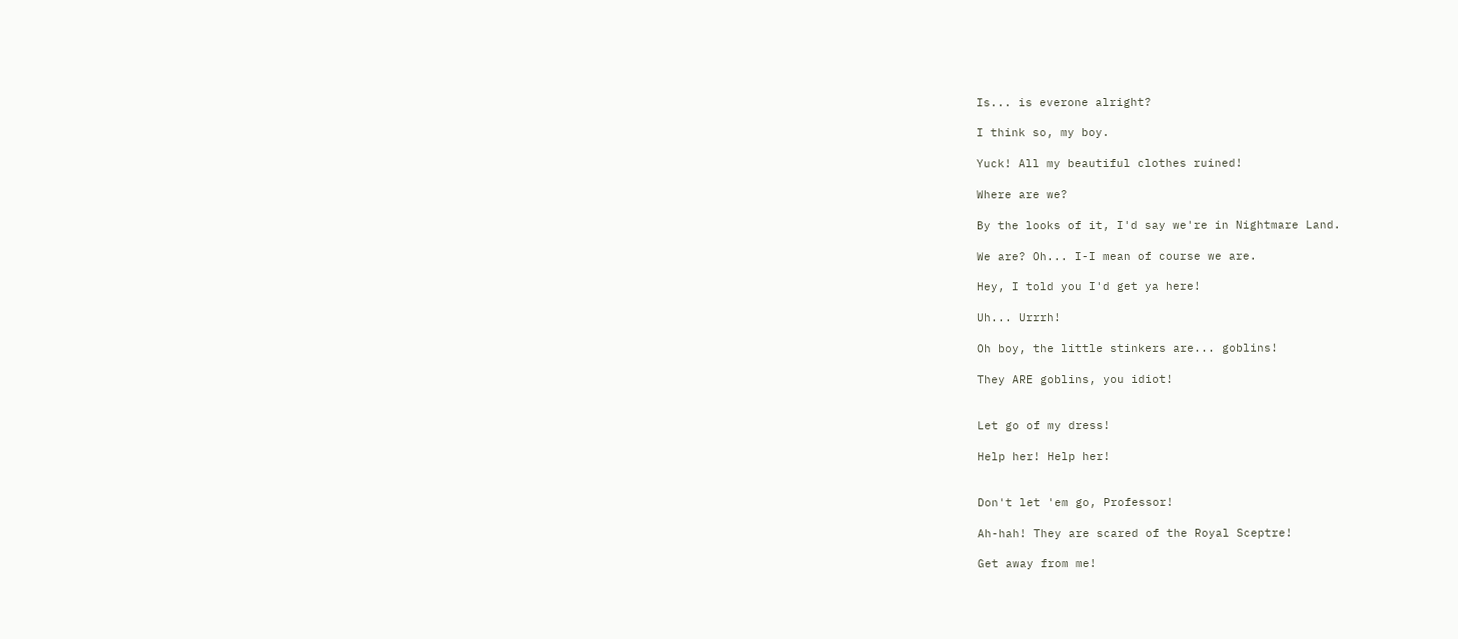Is... is everone alright?

I think so, my boy.

Yuck! All my beautiful clothes ruined!

Where are we?

By the looks of it, I'd say we're in Nightmare Land.

We are? Oh... I-I mean of course we are.

Hey, I told you I'd get ya here!

Uh... Urrrh!

Oh boy, the little stinkers are... goblins!

They ARE goblins, you idiot!


Let go of my dress!

Help her! Help her!


Don't let 'em go, Professor!

Ah-hah! They are scared of the Royal Sceptre!

Get away from me!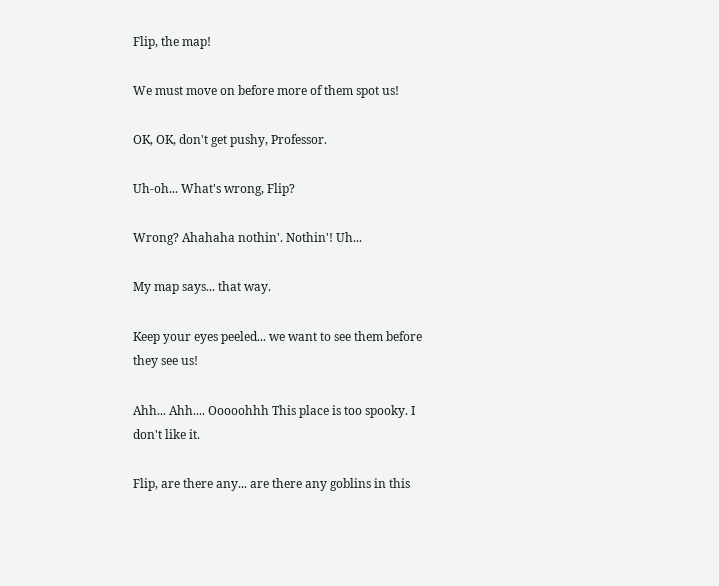Flip, the map!

We must move on before more of them spot us!

OK, OK, don't get pushy, Professor.

Uh-oh... What's wrong, Flip?

Wrong? Ahahaha nothin'. Nothin'! Uh...

My map says... that way.

Keep your eyes peeled... we want to see them before they see us!

Ahh... Ahh.... Ooooohhh This place is too spooky. I don't like it.

Flip, are there any... are there any goblins in this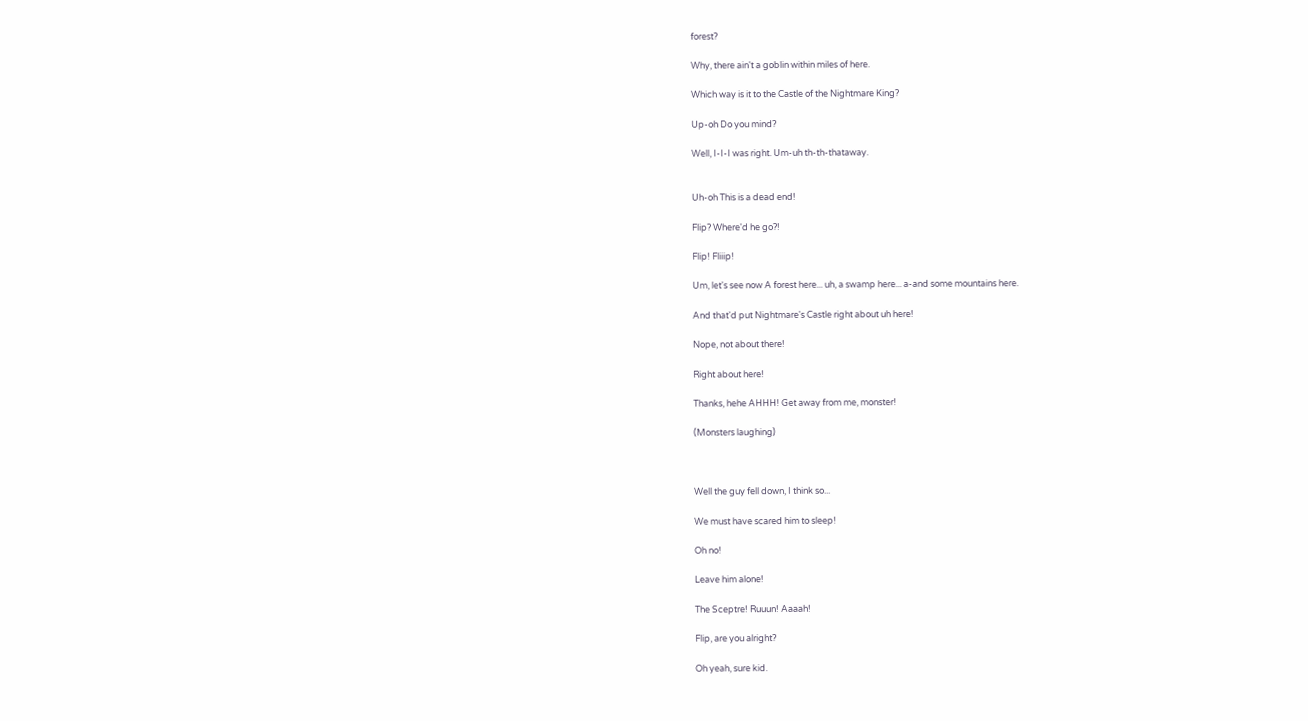forest?

Why, there ain't a goblin within miles of here.

Which way is it to the Castle of the Nightmare King?

Up-oh Do you mind?

Well, I-I-I was right. Um-uh th-th-thataway.


Uh-oh This is a dead end!

Flip? Where'd he go?!

Flip! Fliiip!

Um, let's see now A forest here... uh, a swamp here... a-and some mountains here.

And that'd put Nightmare's Castle right about uh here!

Nope, not about there!

Right about here!

Thanks, hehe AHHH! Get away from me, monster!

(Monsters laughing)



Well the guy fell down, I think so...

We must have scared him to sleep!

Oh no!

Leave him alone!

The Sceptre! Ruuun! Aaaah!

Flip, are you alright?

Oh yeah, sure kid.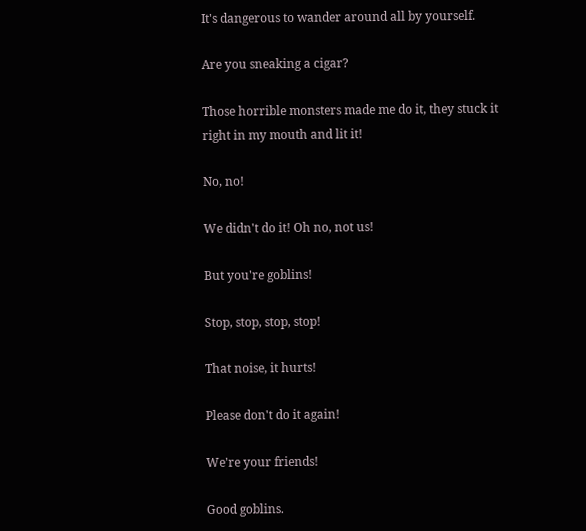It's dangerous to wander around all by yourself.

Are you sneaking a cigar?

Those horrible monsters made me do it, they stuck it right in my mouth and lit it!

No, no!

We didn't do it! Oh no, not us!

But you're goblins!

Stop, stop, stop, stop!

That noise, it hurts!

Please don't do it again!

We're your friends!

Good goblins.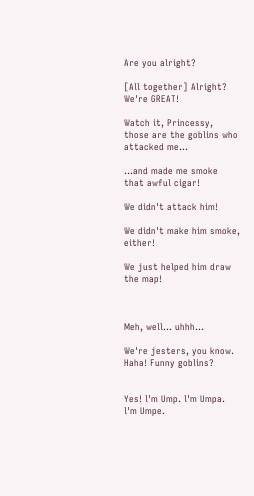Are you alright?

[All together] Alright? We're GREAT!

Watch it, Princessy, those are the goblins who attacked me...

...and made me smoke that awful cigar!

We didn't attack him!

We didn't make him smoke, either!

We just helped him draw the map!



Meh, well... uhhh...

We're jesters, you know. Haha! Funny goblins?


Yes! l'm Ump. l'm Umpa. l'm Umpe.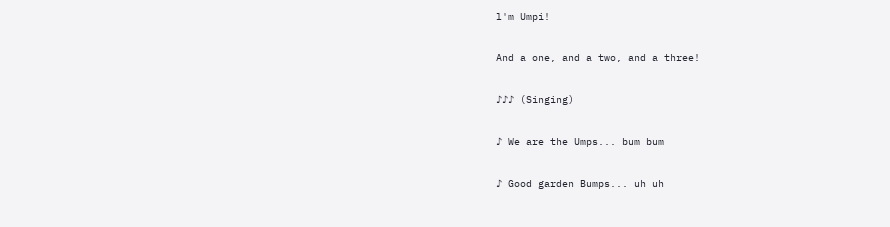l'm Umpi!

And a one, and a two, and a three!

♪♪♪ (Singing)

♪ We are the Umps... bum bum

♪ Good garden Bumps... uh uh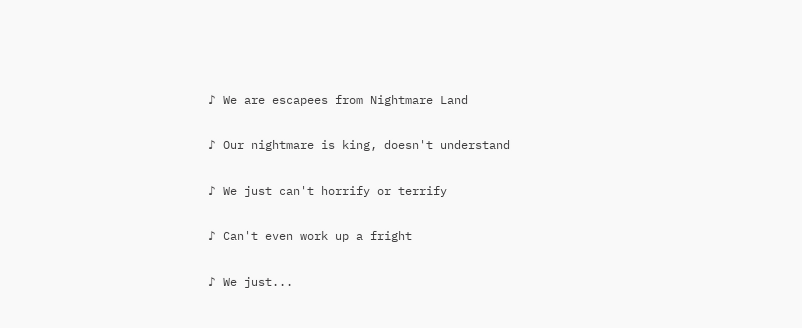♪ We are escapees from Nightmare Land

♪ Our nightmare is king, doesn't understand

♪ We just can't horrify or terrify

♪ Can't even work up a fright

♪ We just...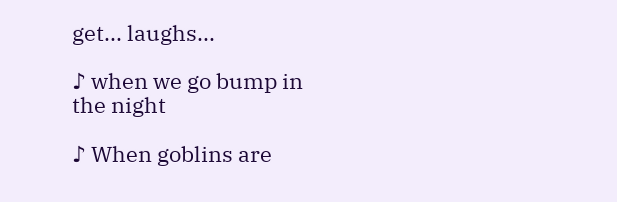get... laughs...

♪ when we go bump in the night

♪ When goblins are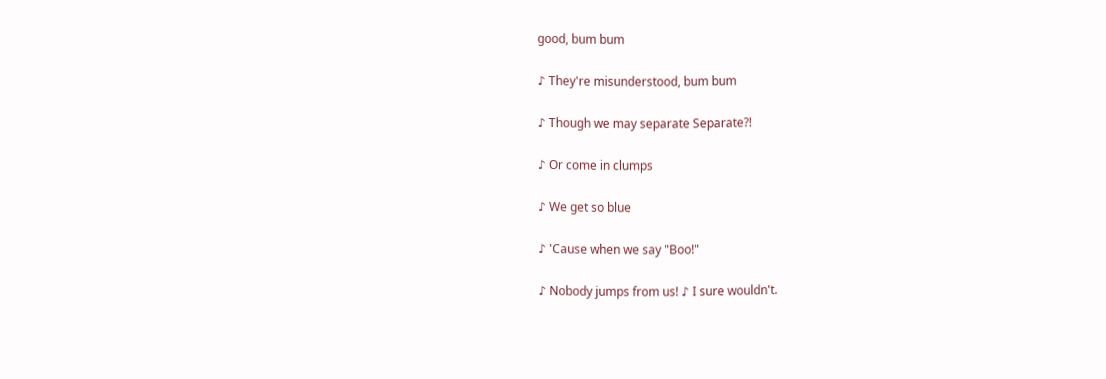good, bum bum

♪ They're misunderstood, bum bum

♪ Though we may separate Separate?!

♪ Or come in clumps

♪ We get so blue

♪ 'Cause when we say "Boo!"

♪ Nobody jumps from us! ♪ I sure wouldn't.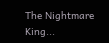The Nightmare King...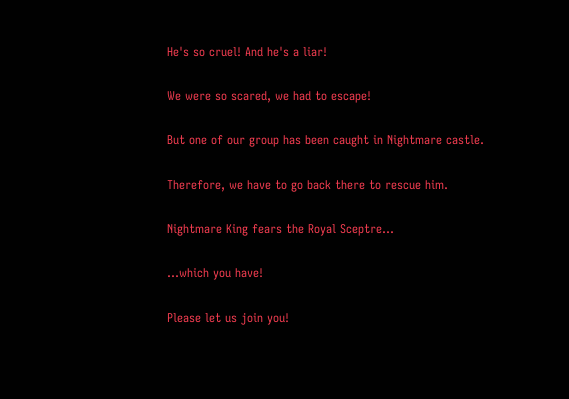He's so cruel! And he's a liar!

We were so scared, we had to escape!

But one of our group has been caught in Nightmare castle.

Therefore, we have to go back there to rescue him.

Nightmare King fears the Royal Sceptre...

...which you have!

Please let us join you!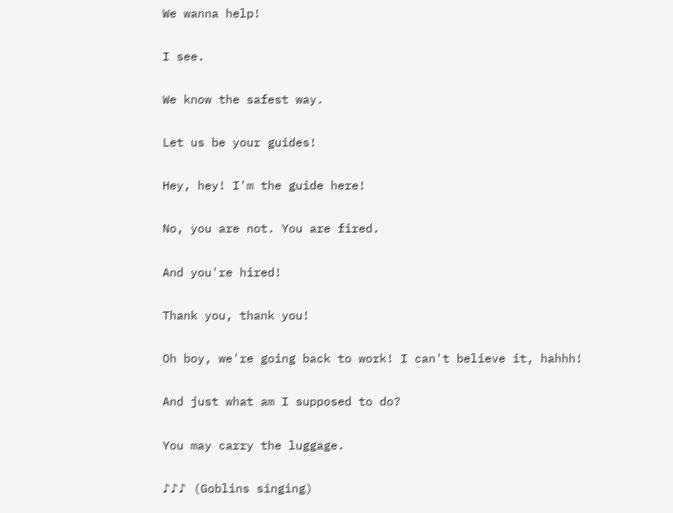We wanna help!

I see.

We know the safest way.

Let us be your guides!

Hey, hey! I'm the guide here!

No, you are not. You are fired.

And you're hired!

Thank you, thank you!

Oh boy, we're going back to work! I can't believe it, hahhh!

And just what am I supposed to do?

You may carry the luggage.

♪♪♪ (Goblins singing)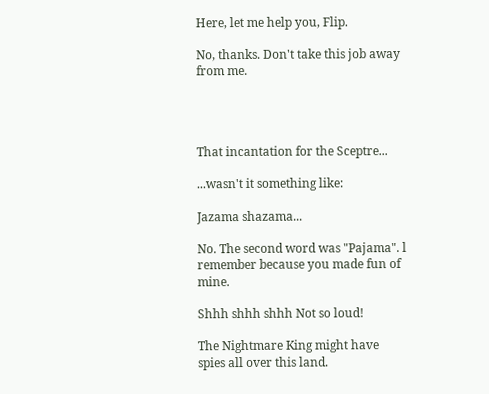Here, let me help you, Flip.

No, thanks. Don't take this job away from me.




That incantation for the Sceptre...

...wasn't it something like:

Jazama shazama...

No. The second word was "Pajama". l remember because you made fun of mine.

Shhh shhh shhh Not so loud!

The Nightmare King might have spies all over this land.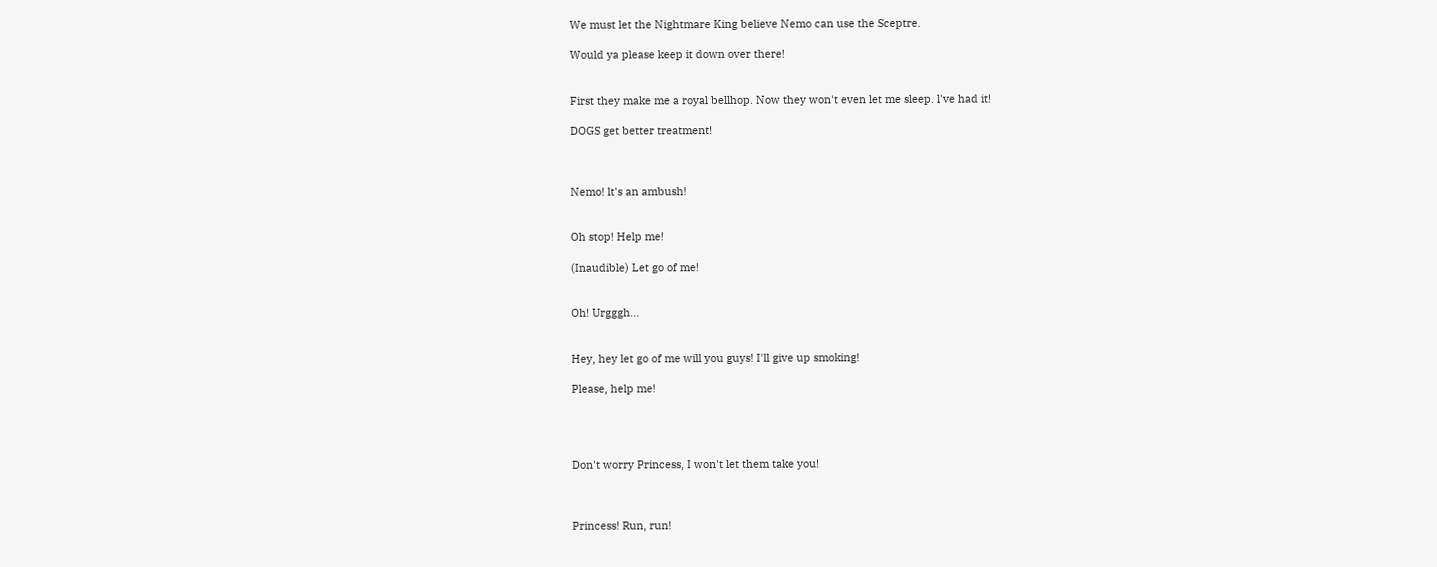We must let the Nightmare King believe Nemo can use the Sceptre.

Would ya please keep it down over there!


First they make me a royal bellhop. Now they won't even let me sleep. l've had it!

DOGS get better treatment!



Nemo! lt's an ambush!


Oh stop! Help me!

(Inaudible) Let go of me!


Oh! Urgggh...


Hey, hey let go of me will you guys! I'll give up smoking!

Please, help me!




Don't worry Princess, I won't let them take you!



Princess! Run, run!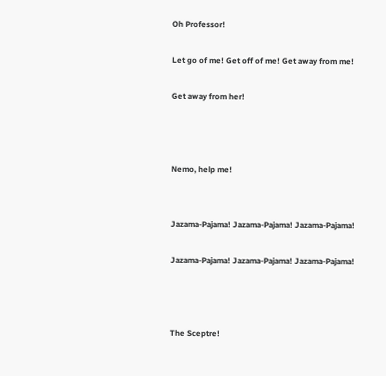Oh Professor!

Let go of me! Get off of me! Get away from me!

Get away from her!



Nemo, help me!


Jazama-Pajama! Jazama-Pajama! Jazama-Pajama!

Jazama-Pajama! Jazama-Pajama! Jazama-Pajama!



The Sceptre!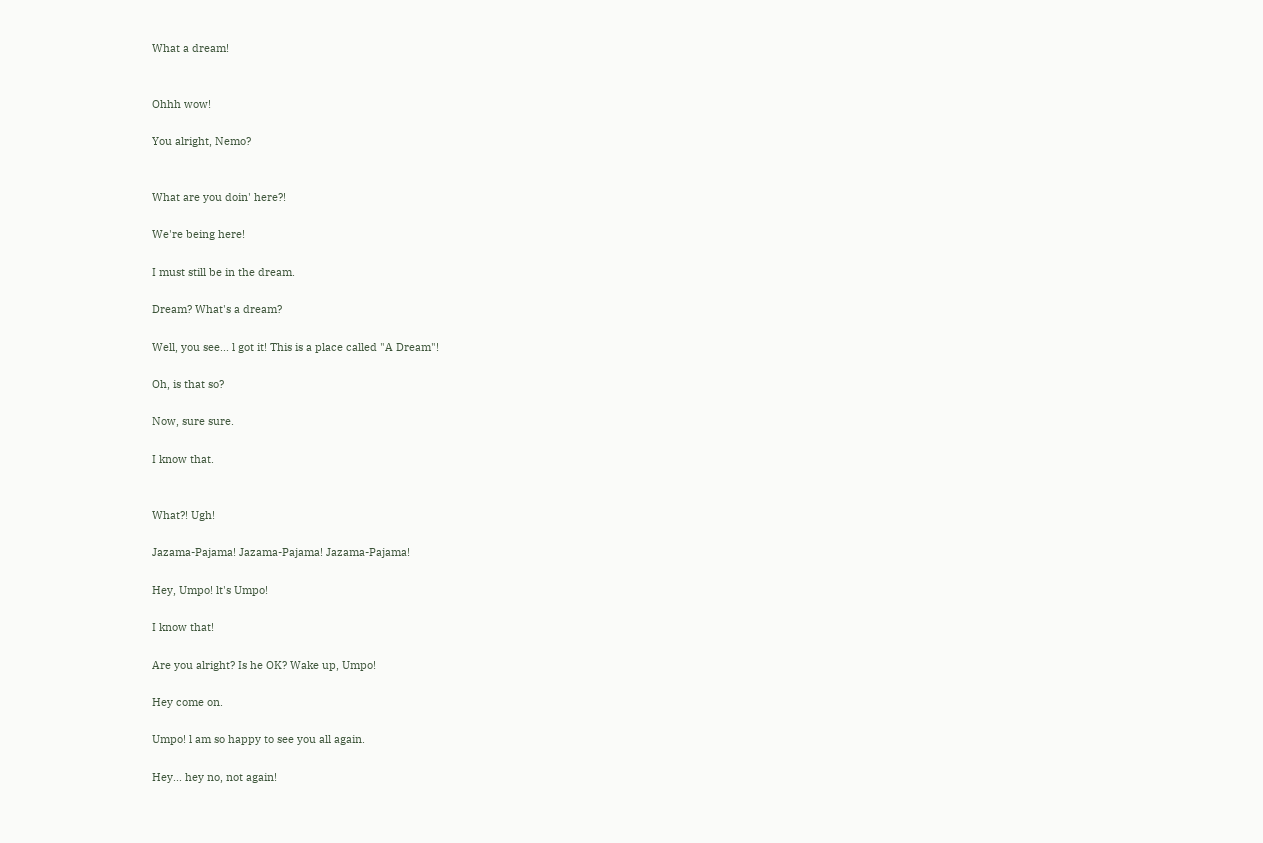What a dream!


Ohhh wow!

You alright, Nemo?


What are you doin' here?!

We're being here!

I must still be in the dream.

Dream? What's a dream?

Well, you see... l got it! This is a place called "A Dream"!

Oh, is that so?

Now, sure sure.

I know that.


What?! Ugh!

Jazama-Pajama! Jazama-Pajama! Jazama-Pajama!

Hey, Umpo! lt's Umpo!

I know that!

Are you alright? Is he OK? Wake up, Umpo!

Hey come on.

Umpo! l am so happy to see you all again.

Hey... hey no, not again!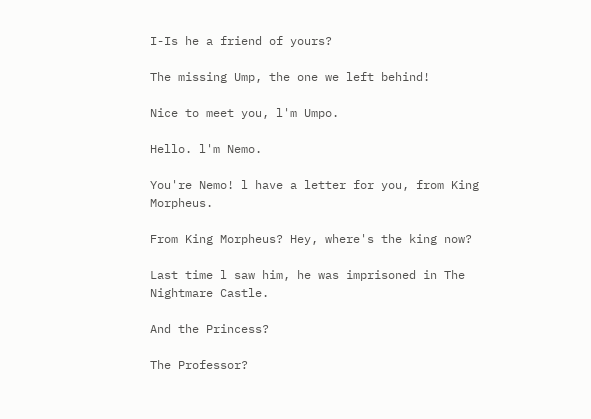I-Is he a friend of yours?

The missing Ump, the one we left behind!

Nice to meet you, l'm Umpo.

Hello. l'm Nemo.

You're Nemo! l have a letter for you, from King Morpheus.

From King Morpheus? Hey, where's the king now?

Last time l saw him, he was imprisoned in The Nightmare Castle.

And the Princess?

The Professor?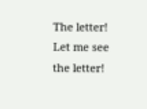The letter! Let me see the letter!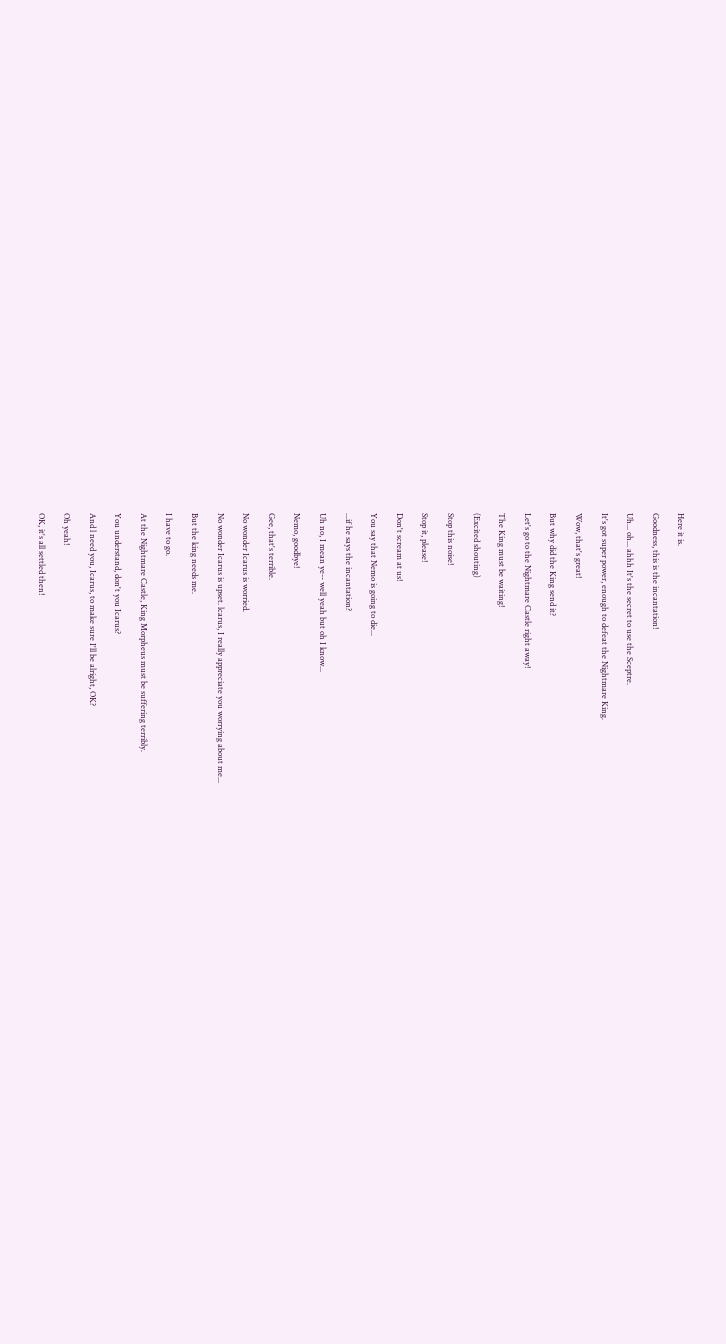Here it is.

Goodness, this is the incantation!

Uh... oh... ahhh It's the secret to use the Sceptre.

It's got super power, enough to defeat the Nightmare King.

Wow, that's great!

But why did the King send it?

Let's go to the Nightmare Castle right away!

The King must be waiting!

(Excited shouting)

Stop this noise!

Stop it, please!

Don't scream at us!

You say that Nemo is going to die...

...if he says the incantation?

Uh no, I mean ye-- well yeah but oh I know...

Nemo, goodbye!

Gee, that's terrible.

No wonder Icarus is worried.

No wonder Icarus is upset. lcarus, I really appreciate you worrying about me...

But the king needs me.

I have to go.

At the Nightmare Castle, King Morpheus must be suffering terribly.

You understand, don't you Icarus?

And l need you, Icarus, to make sure I'll be alright, OK?

Oh yeah!

OK, it's all settled then!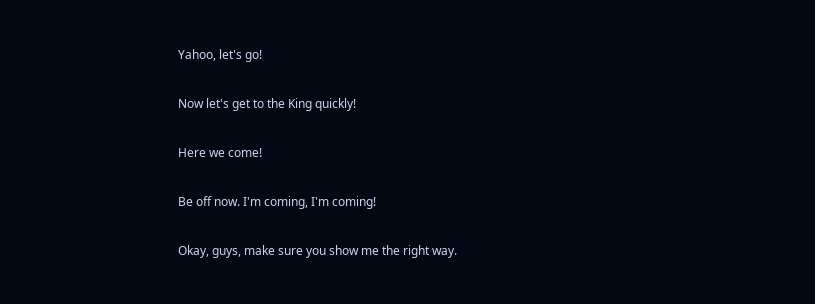Yahoo, let's go!

Now let's get to the King quickly!

Here we come!

Be off now. I'm coming, I'm coming!

Okay, guys, make sure you show me the right way.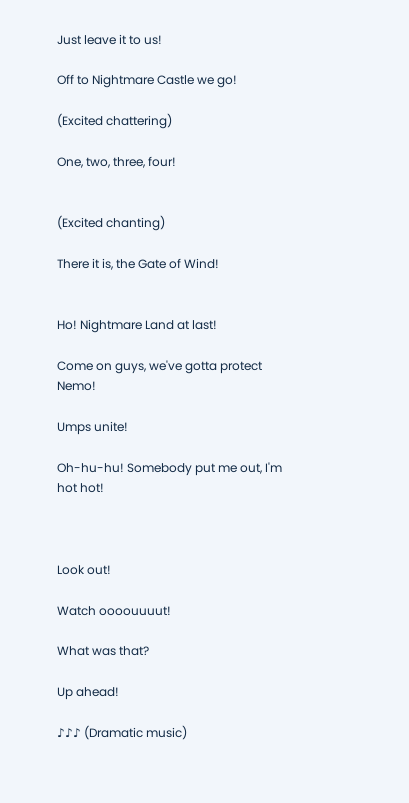Just leave it to us!

Off to Nightmare Castle we go!

(Excited chattering)

One, two, three, four!


(Excited chanting)

There it is, the Gate of Wind!


Ho! Nightmare Land at last!

Come on guys, we've gotta protect Nemo!

Umps unite!

Oh-hu-hu! Somebody put me out, I'm hot hot!



Look out!

Watch oooouuuut!

What was that?

Up ahead!

♪♪♪ (Dramatic music)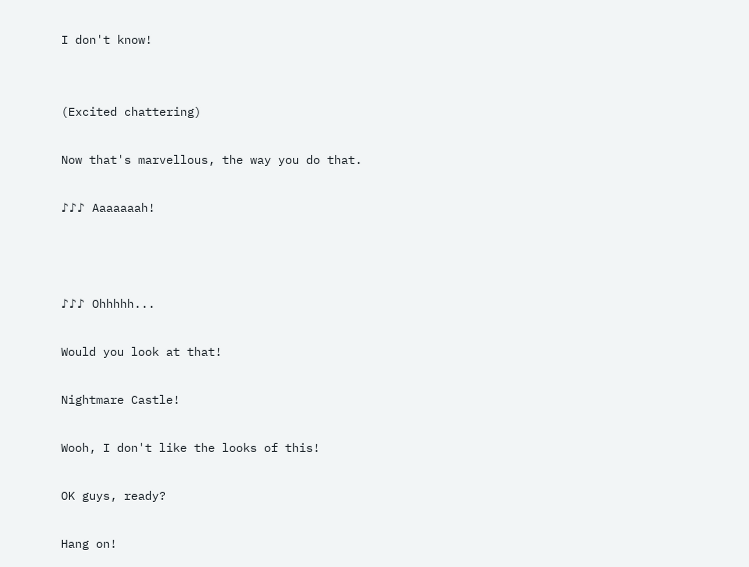I don't know!


(Excited chattering)

Now that's marvellous, the way you do that.

♪♪♪ Aaaaaaah!



♪♪♪ Ohhhhh...

Would you look at that!

Nightmare Castle!

Wooh, I don't like the looks of this!

OK guys, ready?

Hang on!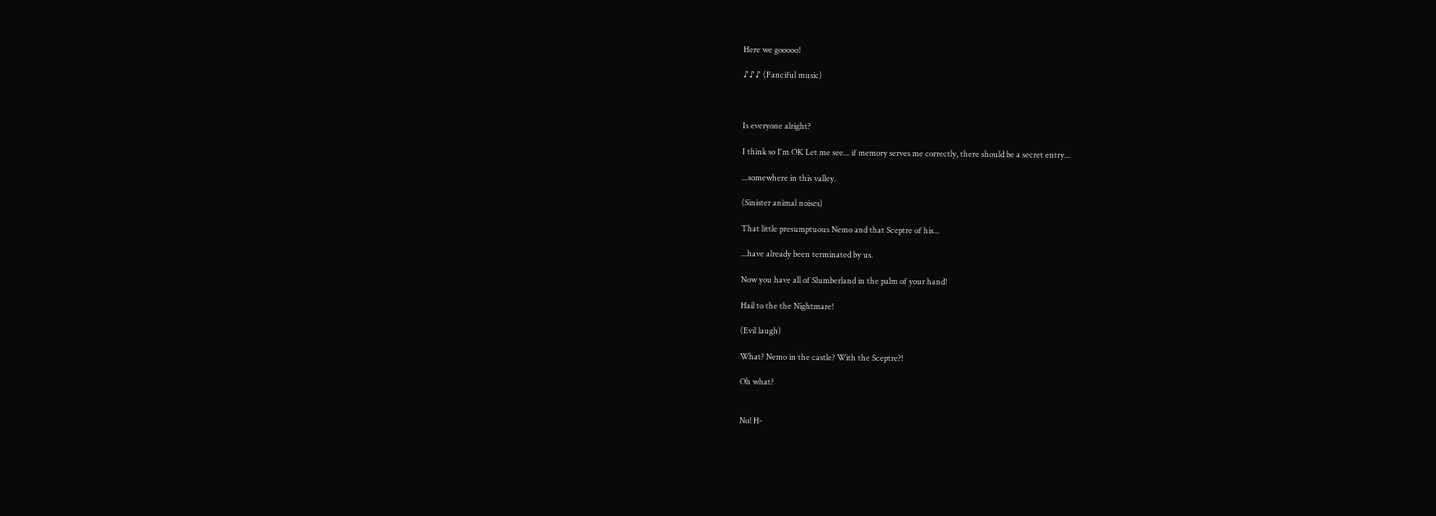Here we gooooo!

♪♪♪ (Fanciful music)



Is everyone alright?

I think so I'm OK Let me see... if memory serves me correctly, there should be a secret entry...

...somewhere in this valley.

(Sinister animal noises)

That little presumptuous Nemo and that Sceptre of his...

...have already been terminated by us.

Now you have all of Slumberland in the palm of your hand!

Hail to the the Nightmare!

(Evil laugh)

What? Nemo in the castle? With the Sceptre?!

Oh what?


No! H-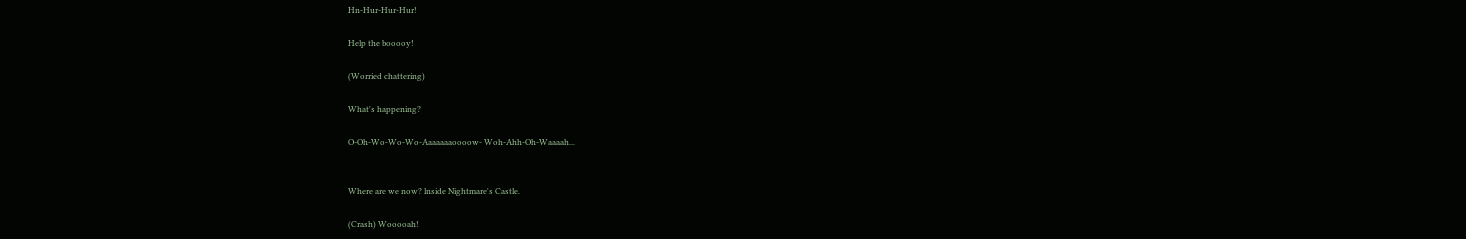Hn-Hur-Hur-Hur!

Help the booooy!

(Worried chattering)

What's happening?

O-Oh-Wo-Wo-Wo-Aaaaaaaoooow- Woh-Ahh-Oh-Waaaah...


Where are we now? lnside Nightmare's Castle.

(Crash) Wooooah!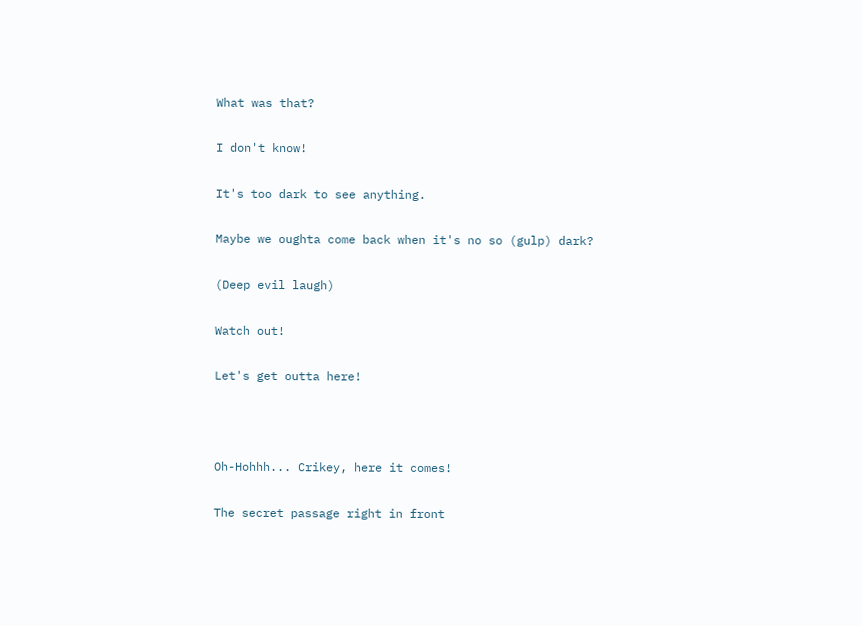What was that?

I don't know!

It's too dark to see anything.

Maybe we oughta come back when it's no so (gulp) dark?

(Deep evil laugh)

Watch out!

Let's get outta here!



Oh-Hohhh... Crikey, here it comes!

The secret passage right in front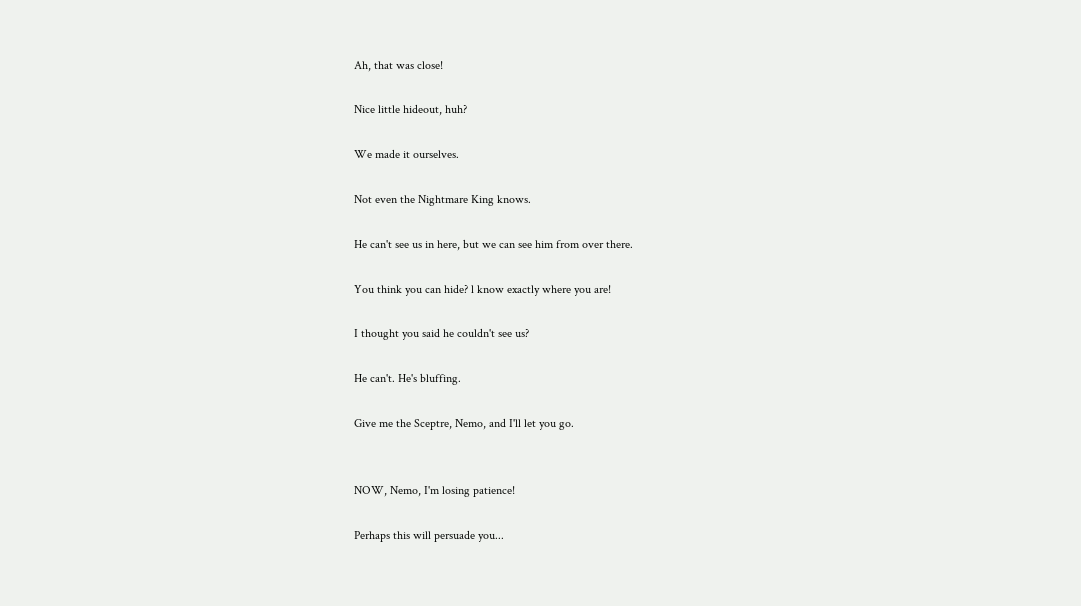Ah, that was close!

Nice little hideout, huh?

We made it ourselves.

Not even the Nightmare King knows.

He can't see us in here, but we can see him from over there.

You think you can hide? l know exactly where you are!

I thought you said he couldn't see us?

He can't. He's bluffing.

Give me the Sceptre, Nemo, and I'll let you go.


NOW, Nemo, I'm losing patience!

Perhaps this will persuade you...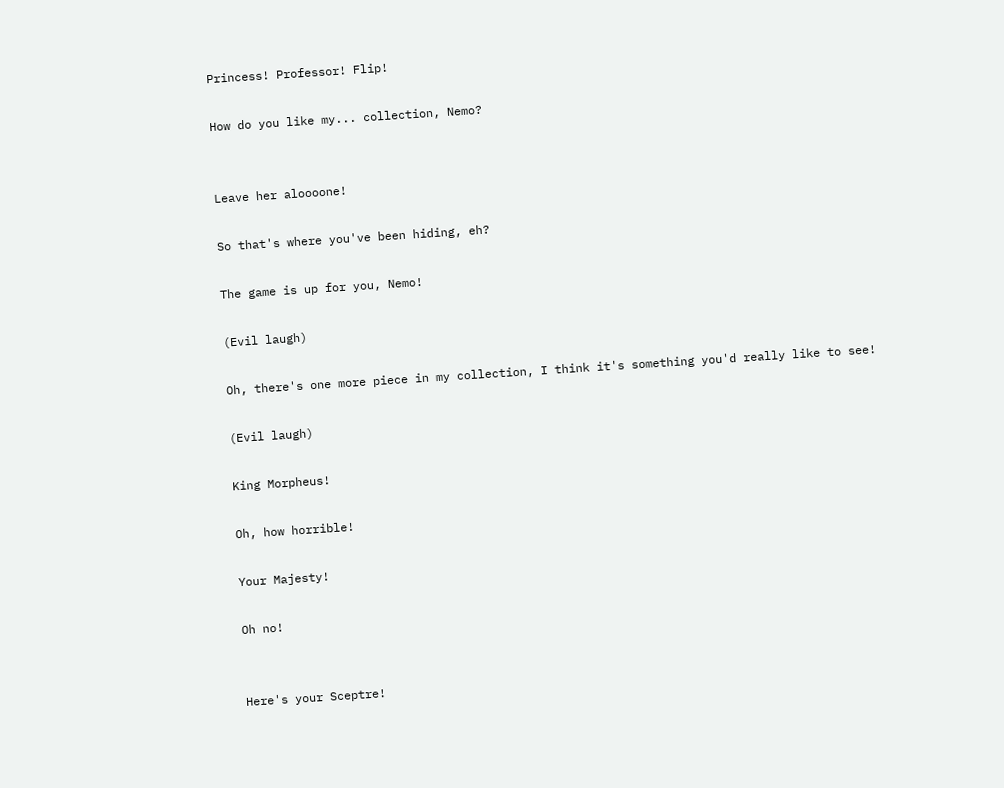Princess! Professor! Flip!

How do you like my... collection, Nemo?


Leave her aloooone!

So that's where you've been hiding, eh?

The game is up for you, Nemo!

(Evil laugh)

Oh, there's one more piece in my collection, I think it's something you'd really like to see!

(Evil laugh)

King Morpheus!

Oh, how horrible!

Your Majesty!

Oh no!


Here's your Sceptre!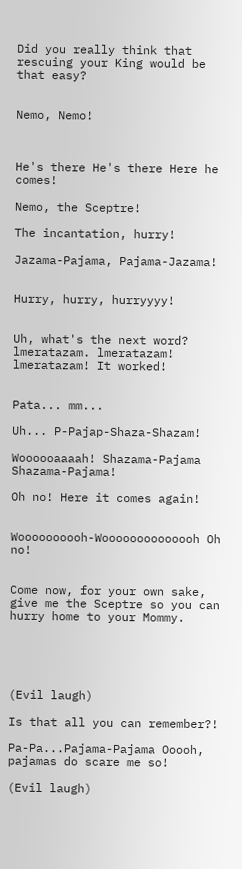Did you really think that rescuing your King would be that easy?


Nemo, Nemo!



He's there He's there Here he comes!

Nemo, the Sceptre!

The incantation, hurry!

Jazama-Pajama, Pajama-Jazama!


Hurry, hurry, hurryyyy!


Uh, what's the next word? lmeratazam. lmeratazam! lmeratazam! It worked!


Pata... mm...

Uh... P-Pajap-Shaza-Shazam!

Woooooaaaah! Shazama-Pajama Shazama-Pajama!

Oh no! Here it comes again!


Woooooooooh-Woooooooooooooh Oh no!


Come now, for your own sake, give me the Sceptre so you can hurry home to your Mommy.





(Evil laugh)

Is that all you can remember?!

Pa-Pa...Pajama-Pajama Ooooh, pajamas do scare me so!

(Evil laugh)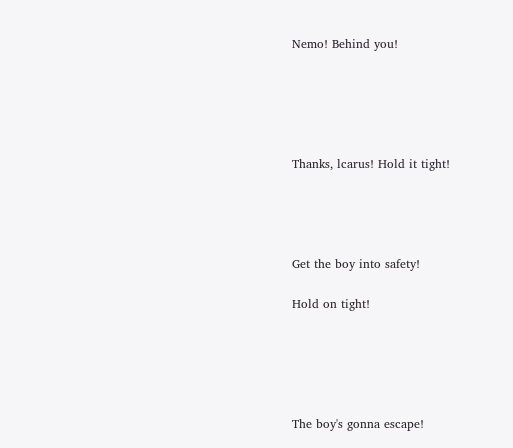Nemo! Behind you!





Thanks, lcarus! Hold it tight!




Get the boy into safety!

Hold on tight!





The boy's gonna escape!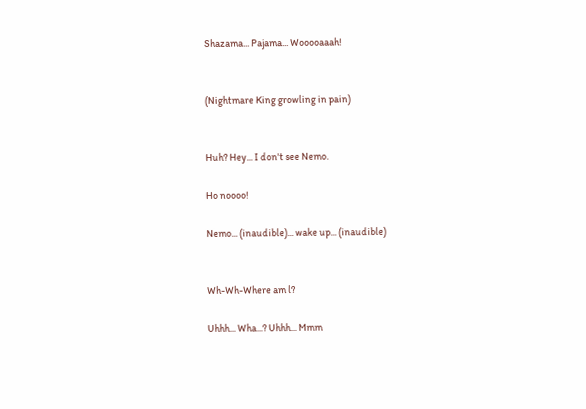Shazama... Pajama... Wooooaaah!


(Nightmare King growling in pain)


Huh? Hey... I don't see Nemo.

Ho noooo!

Nemo... (inaudible)... wake up... (inaudible)


Wh-Wh-Where am l?

Uhhh... Wha...? Uhhh... Mmm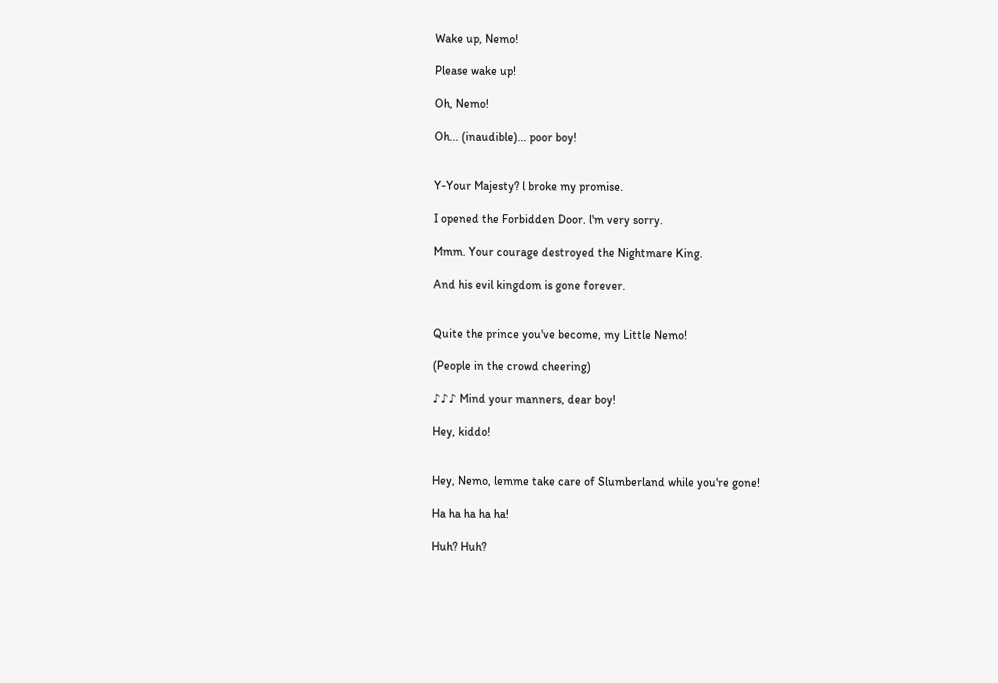Wake up, Nemo!

Please wake up!

Oh, Nemo!

Oh... (inaudible)... poor boy!


Y-Your Majesty? l broke my promise.

I opened the Forbidden Door. l'm very sorry.

Mmm. Your courage destroyed the Nightmare King.

And his evil kingdom is gone forever.


Quite the prince you've become, my Little Nemo!

(People in the crowd cheering)

♪♪♪ Mind your manners, dear boy!

Hey, kiddo!


Hey, Nemo, lemme take care of Slumberland while you're gone!

Ha ha ha ha ha!

Huh? Huh?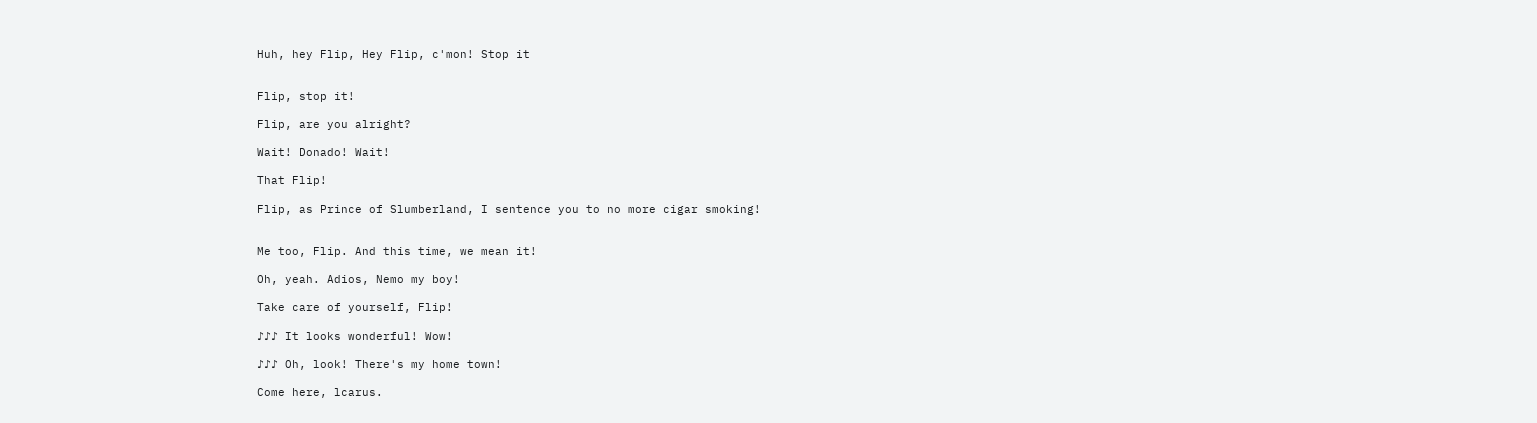Huh, hey Flip, Hey Flip, c'mon! Stop it


Flip, stop it!

Flip, are you alright?

Wait! Donado! Wait!

That Flip!

Flip, as Prince of Slumberland, I sentence you to no more cigar smoking!


Me too, Flip. And this time, we mean it!

Oh, yeah. Adios, Nemo my boy!

Take care of yourself, Flip!

♪♪♪ It looks wonderful! Wow!

♪♪♪ Oh, look! There's my home town!

Come here, lcarus.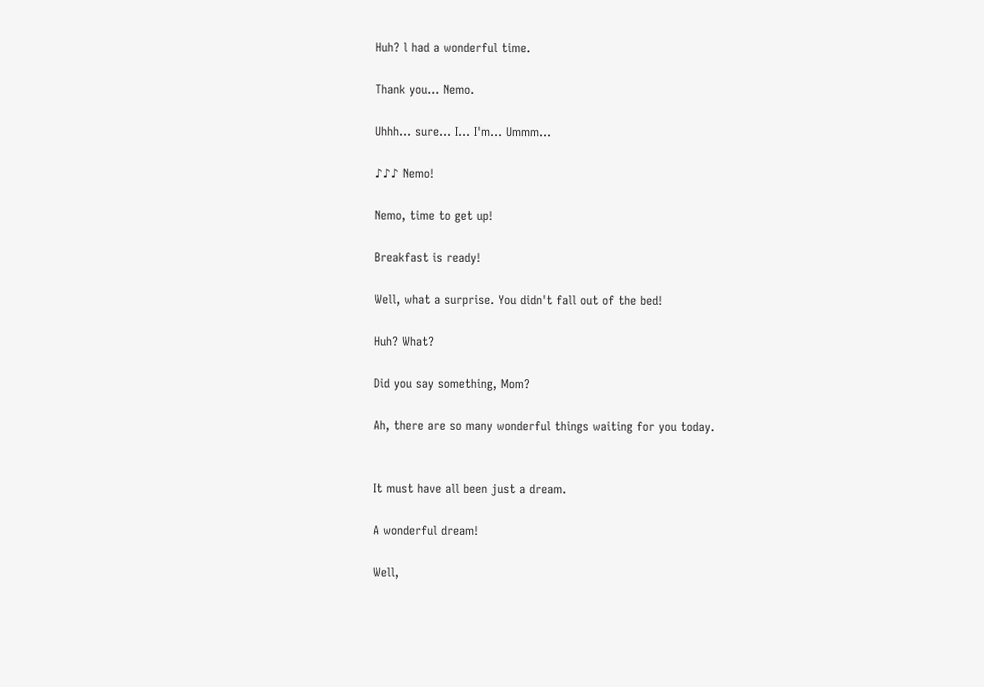Huh? l had a wonderful time.

Thank you... Nemo.

Uhhh... sure... I... I'm... Ummm...

♪♪♪ Nemo!

Nemo, time to get up!

Breakfast is ready!

Well, what a surprise. You didn't fall out of the bed!

Huh? What?

Did you say something, Mom?

Ah, there are so many wonderful things waiting for you today.


It must have all been just a dream.

A wonderful dream!

Well,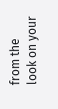from the look on your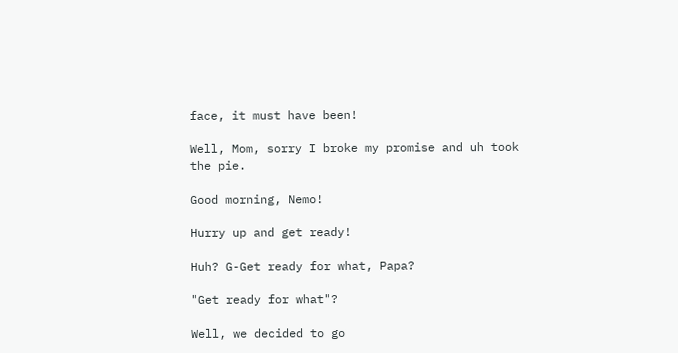face, it must have been!

Well, Mom, sorry I broke my promise and uh took the pie.

Good morning, Nemo!

Hurry up and get ready!

Huh? G-Get ready for what, Papa?

"Get ready for what"?

Well, we decided to go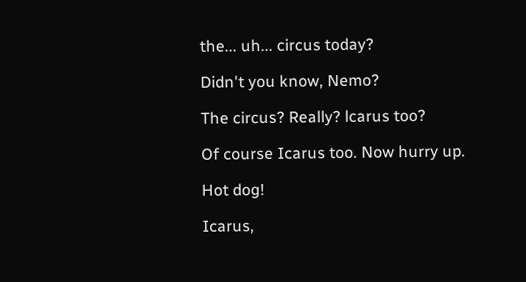the... uh... circus today?

Didn't you know, Nemo?

The circus? Really? lcarus too?

Of course Icarus too. Now hurry up.

Hot dog!

Icarus,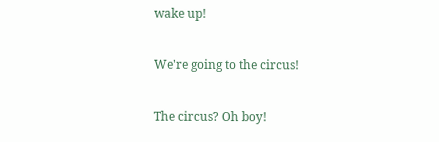wake up!

We're going to the circus!

The circus? Oh boy!